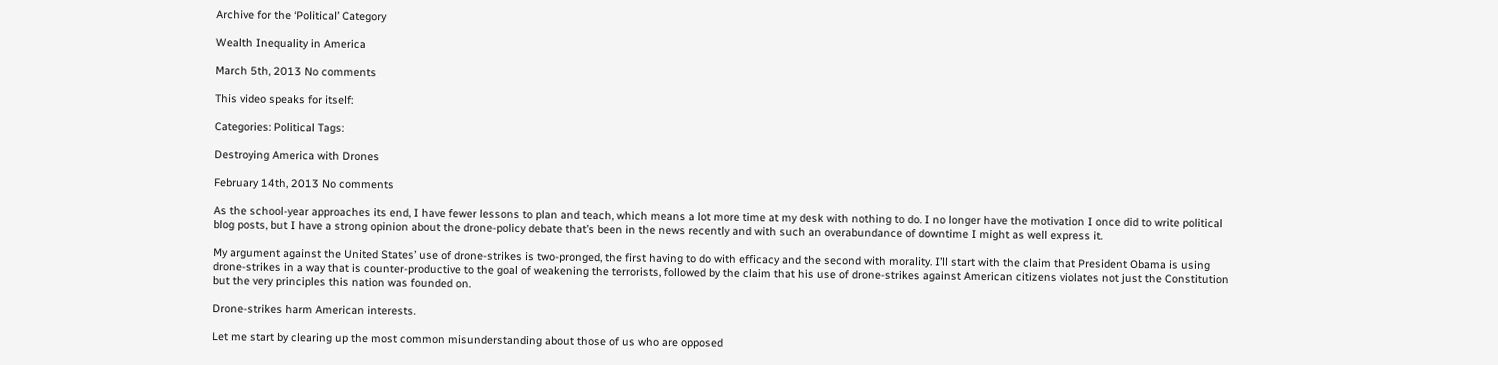Archive for the ‘Political’ Category

Wealth Inequality in America

March 5th, 2013 No comments

This video speaks for itself:

Categories: Political Tags:

Destroying America with Drones

February 14th, 2013 No comments

As the school-year approaches its end, I have fewer lessons to plan and teach, which means a lot more time at my desk with nothing to do. I no longer have the motivation I once did to write political blog posts, but I have a strong opinion about the drone-policy debate that’s been in the news recently and with such an overabundance of downtime I might as well express it.

My argument against the United States’ use of drone-strikes is two-pronged, the first having to do with efficacy and the second with morality. I’ll start with the claim that President Obama is using drone-strikes in a way that is counter-productive to the goal of weakening the terrorists, followed by the claim that his use of drone-strikes against American citizens violates not just the Constitution but the very principles this nation was founded on.

Drone-strikes harm American interests.

Let me start by clearing up the most common misunderstanding about those of us who are opposed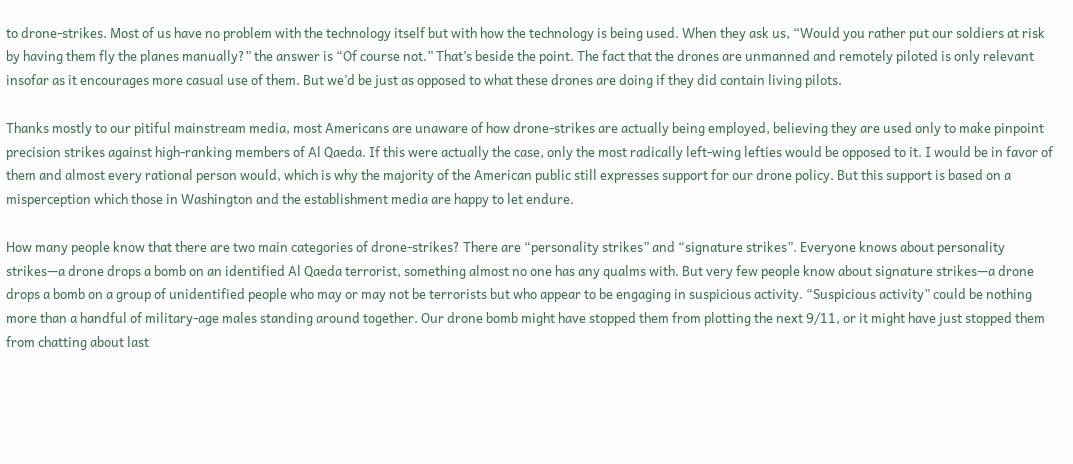to drone-strikes. Most of us have no problem with the technology itself but with how the technology is being used. When they ask us, “Would you rather put our soldiers at risk by having them fly the planes manually?” the answer is “Of course not.” That’s beside the point. The fact that the drones are unmanned and remotely piloted is only relevant insofar as it encourages more casual use of them. But we’d be just as opposed to what these drones are doing if they did contain living pilots.

Thanks mostly to our pitiful mainstream media, most Americans are unaware of how drone-strikes are actually being employed, believing they are used only to make pinpoint precision strikes against high-ranking members of Al Qaeda. If this were actually the case, only the most radically left-wing lefties would be opposed to it. I would be in favor of them and almost every rational person would, which is why the majority of the American public still expresses support for our drone policy. But this support is based on a misperception which those in Washington and the establishment media are happy to let endure.

How many people know that there are two main categories of drone-strikes? There are “personality strikes” and “signature strikes”. Everyone knows about personality strikes—a drone drops a bomb on an identified Al Qaeda terrorist, something almost no one has any qualms with. But very few people know about signature strikes—a drone drops a bomb on a group of unidentified people who may or may not be terrorists but who appear to be engaging in suspicious activity. “Suspicious activity” could be nothing more than a handful of military-age males standing around together. Our drone bomb might have stopped them from plotting the next 9/11, or it might have just stopped them from chatting about last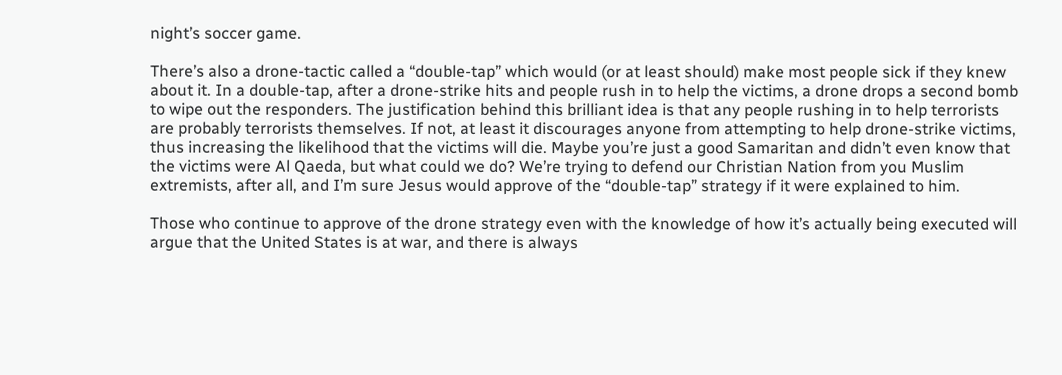night’s soccer game.

There’s also a drone-tactic called a “double-tap” which would (or at least should) make most people sick if they knew about it. In a double-tap, after a drone-strike hits and people rush in to help the victims, a drone drops a second bomb to wipe out the responders. The justification behind this brilliant idea is that any people rushing in to help terrorists are probably terrorists themselves. If not, at least it discourages anyone from attempting to help drone-strike victims, thus increasing the likelihood that the victims will die. Maybe you’re just a good Samaritan and didn’t even know that the victims were Al Qaeda, but what could we do? We’re trying to defend our Christian Nation from you Muslim extremists, after all, and I’m sure Jesus would approve of the “double-tap” strategy if it were explained to him.

Those who continue to approve of the drone strategy even with the knowledge of how it’s actually being executed will argue that the United States is at war, and there is always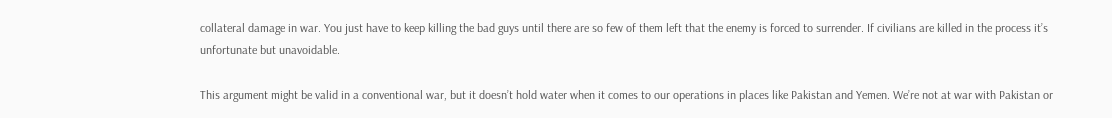collateral damage in war. You just have to keep killing the bad guys until there are so few of them left that the enemy is forced to surrender. If civilians are killed in the process it’s unfortunate but unavoidable.

This argument might be valid in a conventional war, but it doesn’t hold water when it comes to our operations in places like Pakistan and Yemen. We’re not at war with Pakistan or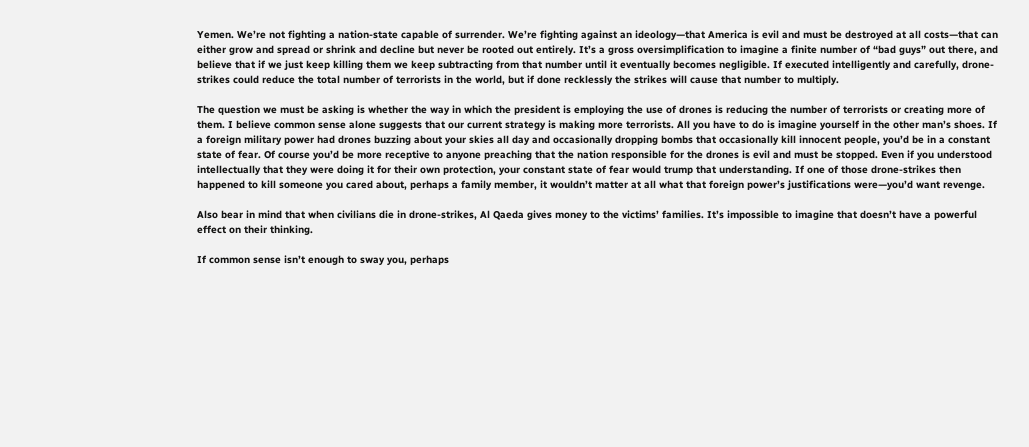Yemen. We’re not fighting a nation-state capable of surrender. We’re fighting against an ideology—that America is evil and must be destroyed at all costs—that can either grow and spread or shrink and decline but never be rooted out entirely. It’s a gross oversimplification to imagine a finite number of “bad guys” out there, and believe that if we just keep killing them we keep subtracting from that number until it eventually becomes negligible. If executed intelligently and carefully, drone-strikes could reduce the total number of terrorists in the world, but if done recklessly the strikes will cause that number to multiply.

The question we must be asking is whether the way in which the president is employing the use of drones is reducing the number of terrorists or creating more of them. I believe common sense alone suggests that our current strategy is making more terrorists. All you have to do is imagine yourself in the other man’s shoes. If a foreign military power had drones buzzing about your skies all day and occasionally dropping bombs that occasionally kill innocent people, you’d be in a constant state of fear. Of course you’d be more receptive to anyone preaching that the nation responsible for the drones is evil and must be stopped. Even if you understood intellectually that they were doing it for their own protection, your constant state of fear would trump that understanding. If one of those drone-strikes then happened to kill someone you cared about, perhaps a family member, it wouldn’t matter at all what that foreign power’s justifications were—you’d want revenge.

Also bear in mind that when civilians die in drone-strikes, Al Qaeda gives money to the victims’ families. It’s impossible to imagine that doesn’t have a powerful effect on their thinking.

If common sense isn’t enough to sway you, perhaps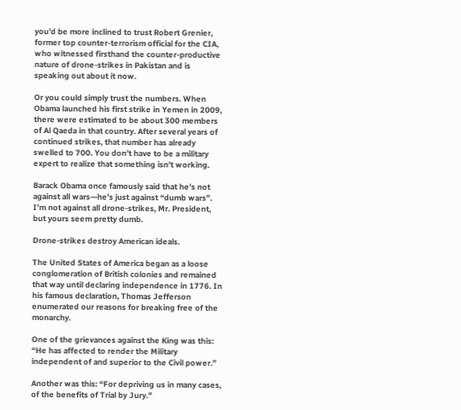you’d be more inclined to trust Robert Grenier, former top counter-terrorism official for the CIA, who witnessed firsthand the counter-productive nature of drone-strikes in Pakistan and is speaking out about it now.

Or you could simply trust the numbers. When Obama launched his first strike in Yemen in 2009, there were estimated to be about 300 members of Al Qaeda in that country. After several years of continued strikes, that number has already swelled to 700. You don’t have to be a military expert to realize that something isn’t working.

Barack Obama once famously said that he’s not against all wars—he’s just against “dumb wars”. I’m not against all drone-strikes, Mr. President, but yours seem pretty dumb.

Drone-strikes destroy American ideals.

The United States of America began as a loose conglomeration of British colonies and remained that way until declaring independence in 1776. In his famous declaration, Thomas Jefferson enumerated our reasons for breaking free of the monarchy.

One of the grievances against the King was this: “He has affected to render the Military independent of and superior to the Civil power.”

Another was this: “For depriving us in many cases, of the benefits of Trial by Jury.”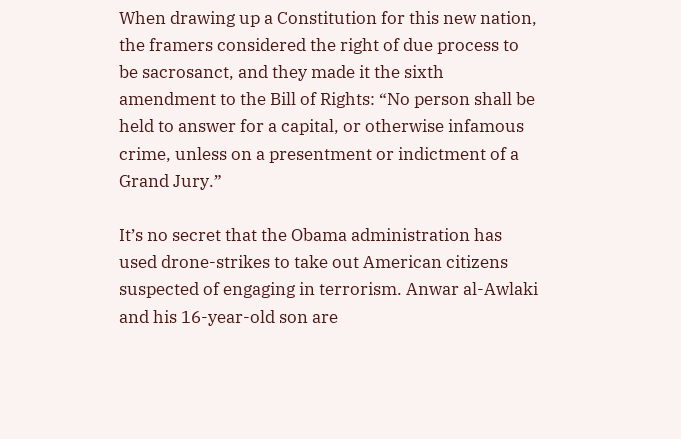When drawing up a Constitution for this new nation, the framers considered the right of due process to be sacrosanct, and they made it the sixth amendment to the Bill of Rights: “No person shall be held to answer for a capital, or otherwise infamous crime, unless on a presentment or indictment of a Grand Jury.”

It’s no secret that the Obama administration has used drone-strikes to take out American citizens suspected of engaging in terrorism. Anwar al-Awlaki and his 16-year-old son are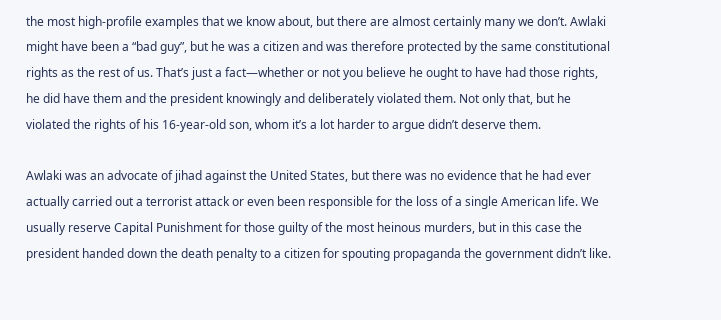the most high-profile examples that we know about, but there are almost certainly many we don’t. Awlaki might have been a “bad guy”, but he was a citizen and was therefore protected by the same constitutional rights as the rest of us. That’s just a fact—whether or not you believe he ought to have had those rights, he did have them and the president knowingly and deliberately violated them. Not only that, but he violated the rights of his 16-year-old son, whom it’s a lot harder to argue didn’t deserve them.

Awlaki was an advocate of jihad against the United States, but there was no evidence that he had ever actually carried out a terrorist attack or even been responsible for the loss of a single American life. We usually reserve Capital Punishment for those guilty of the most heinous murders, but in this case the president handed down the death penalty to a citizen for spouting propaganda the government didn’t like.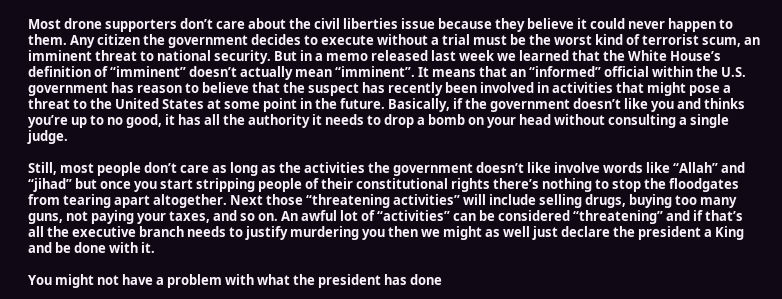Most drone supporters don’t care about the civil liberties issue because they believe it could never happen to them. Any citizen the government decides to execute without a trial must be the worst kind of terrorist scum, an imminent threat to national security. But in a memo released last week we learned that the White House’s definition of “imminent” doesn’t actually mean “imminent”. It means that an “informed” official within the U.S. government has reason to believe that the suspect has recently been involved in activities that might pose a threat to the United States at some point in the future. Basically, if the government doesn’t like you and thinks you’re up to no good, it has all the authority it needs to drop a bomb on your head without consulting a single judge.

Still, most people don’t care as long as the activities the government doesn’t like involve words like “Allah” and “jihad” but once you start stripping people of their constitutional rights there’s nothing to stop the floodgates from tearing apart altogether. Next those “threatening activities” will include selling drugs, buying too many guns, not paying your taxes, and so on. An awful lot of “activities” can be considered “threatening” and if that’s all the executive branch needs to justify murdering you then we might as well just declare the president a King and be done with it.

You might not have a problem with what the president has done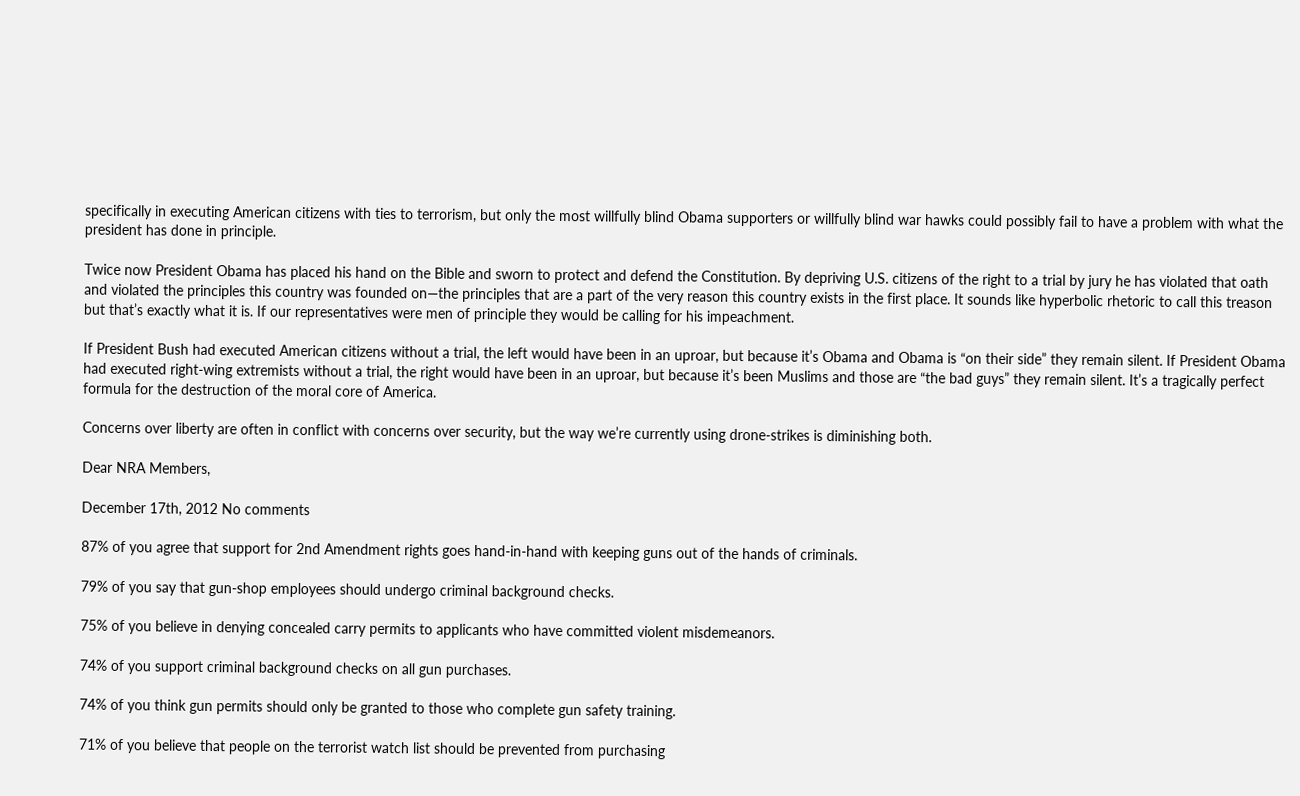specifically in executing American citizens with ties to terrorism, but only the most willfully blind Obama supporters or willfully blind war hawks could possibly fail to have a problem with what the president has done in principle.

Twice now President Obama has placed his hand on the Bible and sworn to protect and defend the Constitution. By depriving U.S. citizens of the right to a trial by jury he has violated that oath and violated the principles this country was founded on—the principles that are a part of the very reason this country exists in the first place. It sounds like hyperbolic rhetoric to call this treason but that’s exactly what it is. If our representatives were men of principle they would be calling for his impeachment.

If President Bush had executed American citizens without a trial, the left would have been in an uproar, but because it’s Obama and Obama is “on their side” they remain silent. If President Obama had executed right-wing extremists without a trial, the right would have been in an uproar, but because it’s been Muslims and those are “the bad guys” they remain silent. It’s a tragically perfect formula for the destruction of the moral core of America.

Concerns over liberty are often in conflict with concerns over security, but the way we’re currently using drone-strikes is diminishing both.

Dear NRA Members,

December 17th, 2012 No comments

87% of you agree that support for 2nd Amendment rights goes hand-in-hand with keeping guns out of the hands of criminals.

79% of you say that gun-shop employees should undergo criminal background checks.

75% of you believe in denying concealed carry permits to applicants who have committed violent misdemeanors.

74% of you support criminal background checks on all gun purchases.

74% of you think gun permits should only be granted to those who complete gun safety training.

71% of you believe that people on the terrorist watch list should be prevented from purchasing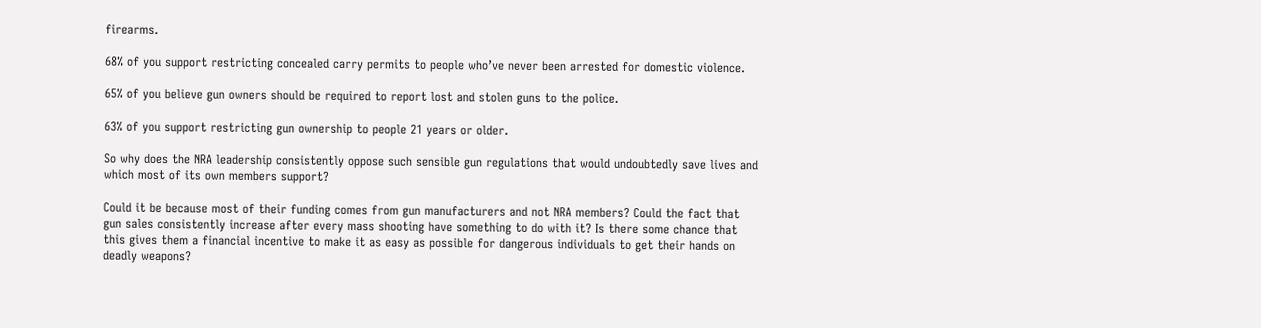firearms.

68% of you support restricting concealed carry permits to people who’ve never been arrested for domestic violence.

65% of you believe gun owners should be required to report lost and stolen guns to the police.

63% of you support restricting gun ownership to people 21 years or older.

So why does the NRA leadership consistently oppose such sensible gun regulations that would undoubtedly save lives and which most of its own members support?

Could it be because most of their funding comes from gun manufacturers and not NRA members? Could the fact that gun sales consistently increase after every mass shooting have something to do with it? Is there some chance that this gives them a financial incentive to make it as easy as possible for dangerous individuals to get their hands on deadly weapons?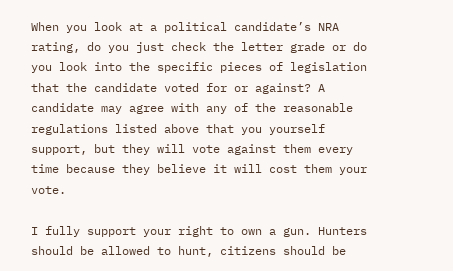When you look at a political candidate’s NRA rating, do you just check the letter grade or do you look into the specific pieces of legislation that the candidate voted for or against? A candidate may agree with any of the reasonable regulations listed above that you yourself support, but they will vote against them every time because they believe it will cost them your vote.

I fully support your right to own a gun. Hunters should be allowed to hunt, citizens should be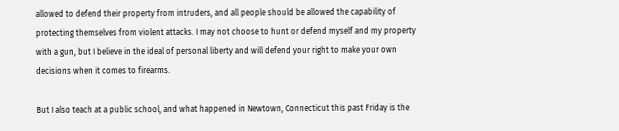allowed to defend their property from intruders, and all people should be allowed the capability of protecting themselves from violent attacks. I may not choose to hunt or defend myself and my property with a gun, but I believe in the ideal of personal liberty and will defend your right to make your own decisions when it comes to firearms.

But I also teach at a public school, and what happened in Newtown, Connecticut this past Friday is the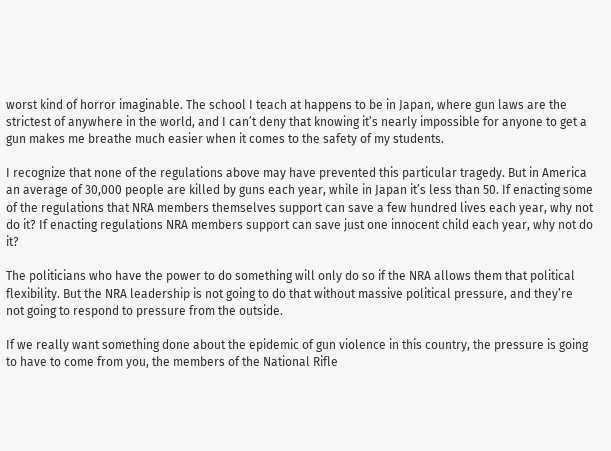worst kind of horror imaginable. The school I teach at happens to be in Japan, where gun laws are the strictest of anywhere in the world, and I can’t deny that knowing it’s nearly impossible for anyone to get a gun makes me breathe much easier when it comes to the safety of my students.

I recognize that none of the regulations above may have prevented this particular tragedy. But in America an average of 30,000 people are killed by guns each year, while in Japan it’s less than 50. If enacting some of the regulations that NRA members themselves support can save a few hundred lives each year, why not do it? If enacting regulations NRA members support can save just one innocent child each year, why not do it?

The politicians who have the power to do something will only do so if the NRA allows them that political flexibility. But the NRA leadership is not going to do that without massive political pressure, and they’re not going to respond to pressure from the outside.

If we really want something done about the epidemic of gun violence in this country, the pressure is going to have to come from you, the members of the National Rifle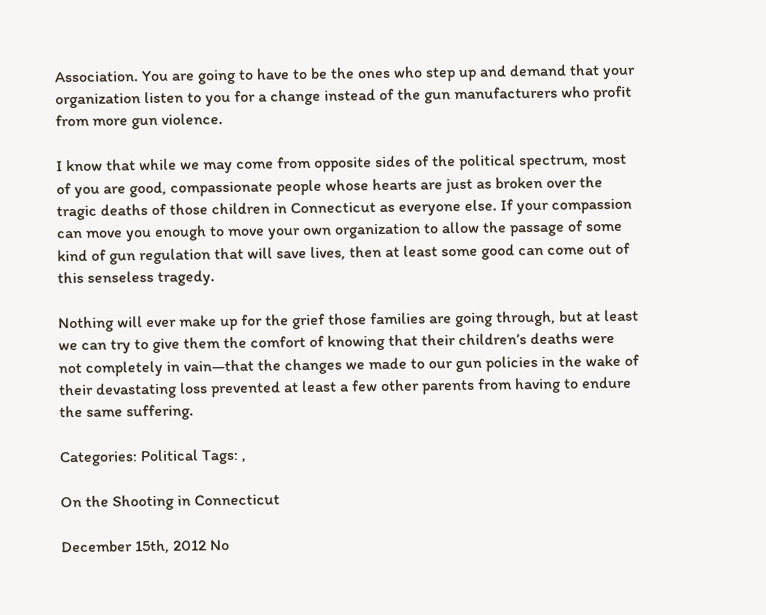Association. You are going to have to be the ones who step up and demand that your organization listen to you for a change instead of the gun manufacturers who profit from more gun violence.

I know that while we may come from opposite sides of the political spectrum, most of you are good, compassionate people whose hearts are just as broken over the tragic deaths of those children in Connecticut as everyone else. If your compassion can move you enough to move your own organization to allow the passage of some kind of gun regulation that will save lives, then at least some good can come out of this senseless tragedy.

Nothing will ever make up for the grief those families are going through, but at least we can try to give them the comfort of knowing that their children’s deaths were not completely in vain—that the changes we made to our gun policies in the wake of their devastating loss prevented at least a few other parents from having to endure the same suffering.

Categories: Political Tags: ,

On the Shooting in Connecticut

December 15th, 2012 No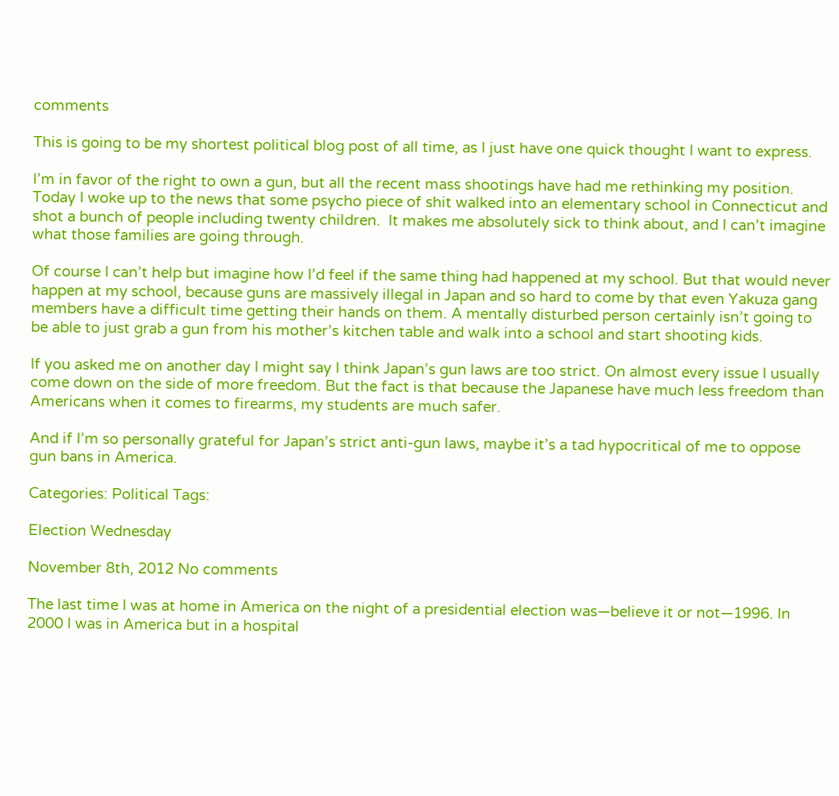comments

This is going to be my shortest political blog post of all time, as I just have one quick thought I want to express.

I’m in favor of the right to own a gun, but all the recent mass shootings have had me rethinking my position. Today I woke up to the news that some psycho piece of shit walked into an elementary school in Connecticut and shot a bunch of people including twenty children.  It makes me absolutely sick to think about, and I can’t imagine what those families are going through.

Of course I can’t help but imagine how I’d feel if the same thing had happened at my school. But that would never happen at my school, because guns are massively illegal in Japan and so hard to come by that even Yakuza gang members have a difficult time getting their hands on them. A mentally disturbed person certainly isn’t going to be able to just grab a gun from his mother’s kitchen table and walk into a school and start shooting kids.

If you asked me on another day I might say I think Japan’s gun laws are too strict. On almost every issue I usually come down on the side of more freedom. But the fact is that because the Japanese have much less freedom than Americans when it comes to firearms, my students are much safer.

And if I’m so personally grateful for Japan’s strict anti-gun laws, maybe it’s a tad hypocritical of me to oppose gun bans in America.

Categories: Political Tags:

Election Wednesday

November 8th, 2012 No comments

The last time I was at home in America on the night of a presidential election was—believe it or not—1996. In 2000 I was in America but in a hospital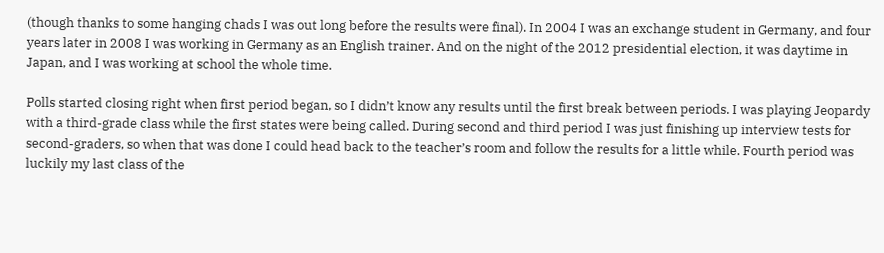(though thanks to some hanging chads I was out long before the results were final). In 2004 I was an exchange student in Germany, and four years later in 2008 I was working in Germany as an English trainer. And on the night of the 2012 presidential election, it was daytime in Japan, and I was working at school the whole time.

Polls started closing right when first period began, so I didn’t know any results until the first break between periods. I was playing Jeopardy with a third-grade class while the first states were being called. During second and third period I was just finishing up interview tests for second-graders, so when that was done I could head back to the teacher’s room and follow the results for a little while. Fourth period was luckily my last class of the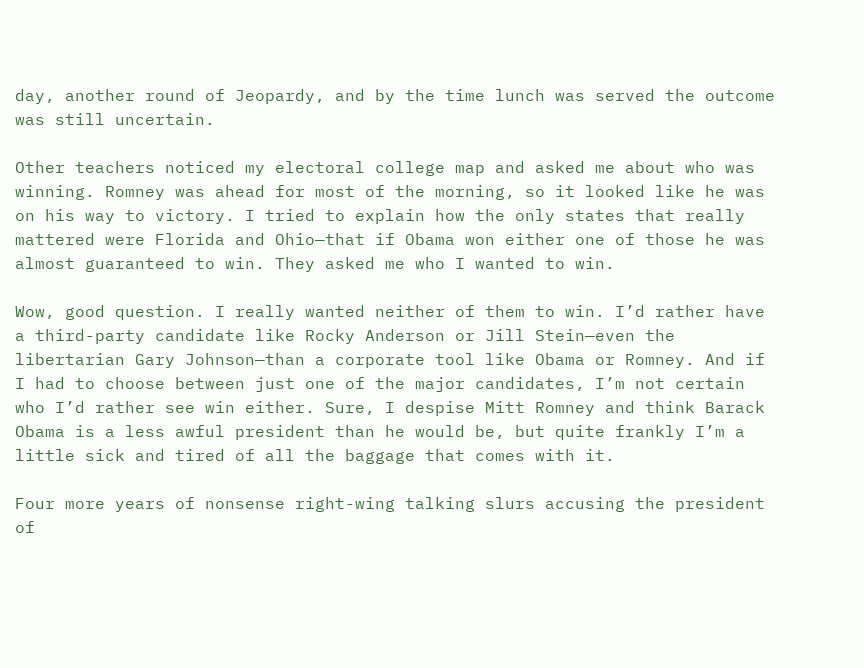day, another round of Jeopardy, and by the time lunch was served the outcome was still uncertain.

Other teachers noticed my electoral college map and asked me about who was winning. Romney was ahead for most of the morning, so it looked like he was on his way to victory. I tried to explain how the only states that really mattered were Florida and Ohio—that if Obama won either one of those he was almost guaranteed to win. They asked me who I wanted to win.

Wow, good question. I really wanted neither of them to win. I’d rather have a third-party candidate like Rocky Anderson or Jill Stein—even the libertarian Gary Johnson—than a corporate tool like Obama or Romney. And if I had to choose between just one of the major candidates, I’m not certain who I’d rather see win either. Sure, I despise Mitt Romney and think Barack Obama is a less awful president than he would be, but quite frankly I’m a little sick and tired of all the baggage that comes with it.

Four more years of nonsense right-wing talking slurs accusing the president of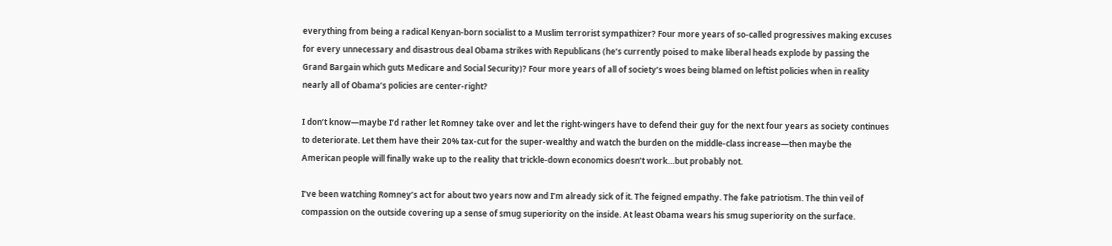everything from being a radical Kenyan-born socialist to a Muslim terrorist sympathizer? Four more years of so-called progressives making excuses for every unnecessary and disastrous deal Obama strikes with Republicans (he’s currently poised to make liberal heads explode by passing the Grand Bargain which guts Medicare and Social Security)? Four more years of all of society’s woes being blamed on leftist policies when in reality nearly all of Obama’s policies are center-right?

I don’t know—maybe I’d rather let Romney take over and let the right-wingers have to defend their guy for the next four years as society continues to deteriorate. Let them have their 20% tax-cut for the super-wealthy and watch the burden on the middle-class increase—then maybe the American people will finally wake up to the reality that trickle-down economics doesn’t work…but probably not.

I’ve been watching Romney’s act for about two years now and I’m already sick of it. The feigned empathy. The fake patriotism. The thin veil of compassion on the outside covering up a sense of smug superiority on the inside. At least Obama wears his smug superiority on the surface.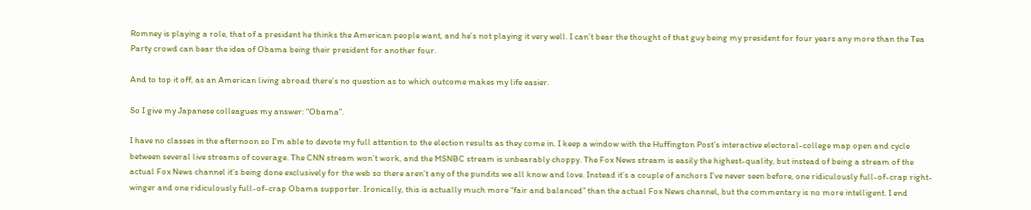Romney is playing a role, that of a president he thinks the American people want, and he’s not playing it very well. I can’t bear the thought of that guy being my president for four years any more than the Tea Party crowd can bear the idea of Obama being their president for another four.

And to top it off, as an American living abroad there’s no question as to which outcome makes my life easier.

So I give my Japanese colleagues my answer: “Obama”.

I have no classes in the afternoon so I’m able to devote my full attention to the election results as they come in. I keep a window with the Huffington Post’s interactive electoral-college map open and cycle between several live streams of coverage. The CNN stream won’t work, and the MSNBC stream is unbearably choppy. The Fox News stream is easily the highest-quality, but instead of being a stream of the actual Fox News channel it’s being done exclusively for the web so there aren’t any of the pundits we all know and love. Instead it’s a couple of anchors I’ve never seen before, one ridiculously full-of-crap right-winger and one ridiculously full-of-crap Obama supporter. Ironically, this is actually much more “fair and balanced” than the actual Fox News channel, but the commentary is no more intelligent. I end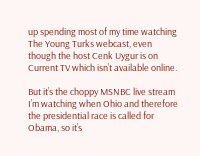up spending most of my time watching The Young Turks webcast, even though the host Cenk Uygur is on Current TV which isn’t available online.

But it’s the choppy MSNBC live stream I’m watching when Ohio and therefore the presidential race is called for Obama, so it’s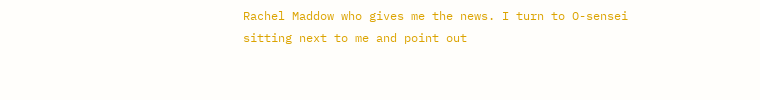Rachel Maddow who gives me the news. I turn to O-sensei sitting next to me and point out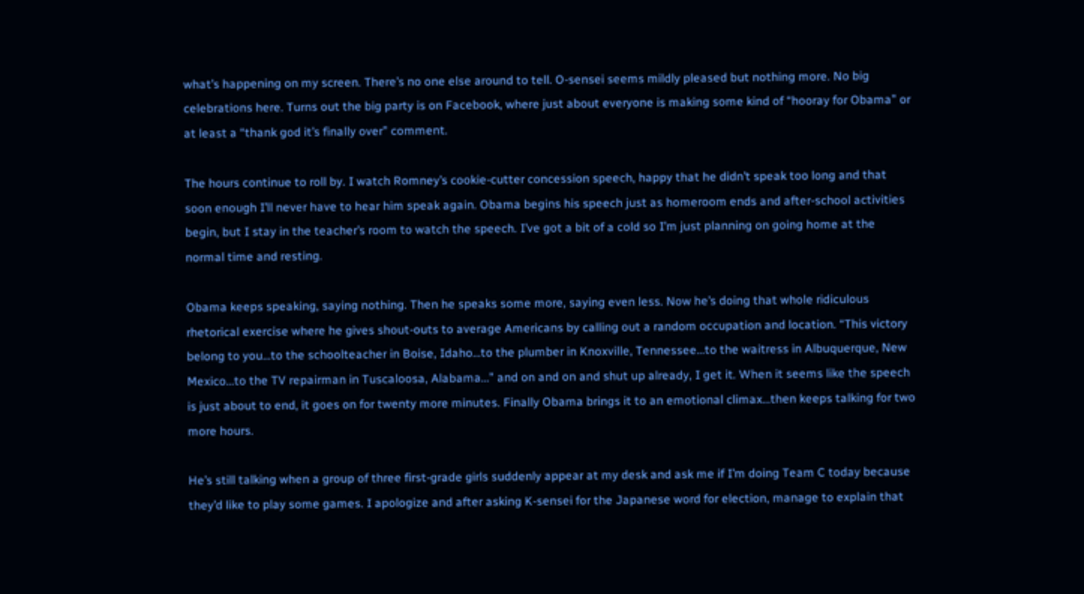what’s happening on my screen. There’s no one else around to tell. O-sensei seems mildly pleased but nothing more. No big celebrations here. Turns out the big party is on Facebook, where just about everyone is making some kind of “hooray for Obama” or at least a “thank god it’s finally over” comment.

The hours continue to roll by. I watch Romney’s cookie-cutter concession speech, happy that he didn’t speak too long and that soon enough I’ll never have to hear him speak again. Obama begins his speech just as homeroom ends and after-school activities begin, but I stay in the teacher’s room to watch the speech. I’ve got a bit of a cold so I’m just planning on going home at the normal time and resting.

Obama keeps speaking, saying nothing. Then he speaks some more, saying even less. Now he’s doing that whole ridiculous rhetorical exercise where he gives shout-outs to average Americans by calling out a random occupation and location. “This victory belong to you…to the schoolteacher in Boise, Idaho…to the plumber in Knoxville, Tennessee…to the waitress in Albuquerque, New Mexico…to the TV repairman in Tuscaloosa, Alabama…” and on and on and shut up already, I get it. When it seems like the speech is just about to end, it goes on for twenty more minutes. Finally Obama brings it to an emotional climax…then keeps talking for two more hours.

He’s still talking when a group of three first-grade girls suddenly appear at my desk and ask me if I’m doing Team C today because they’d like to play some games. I apologize and after asking K-sensei for the Japanese word for election, manage to explain that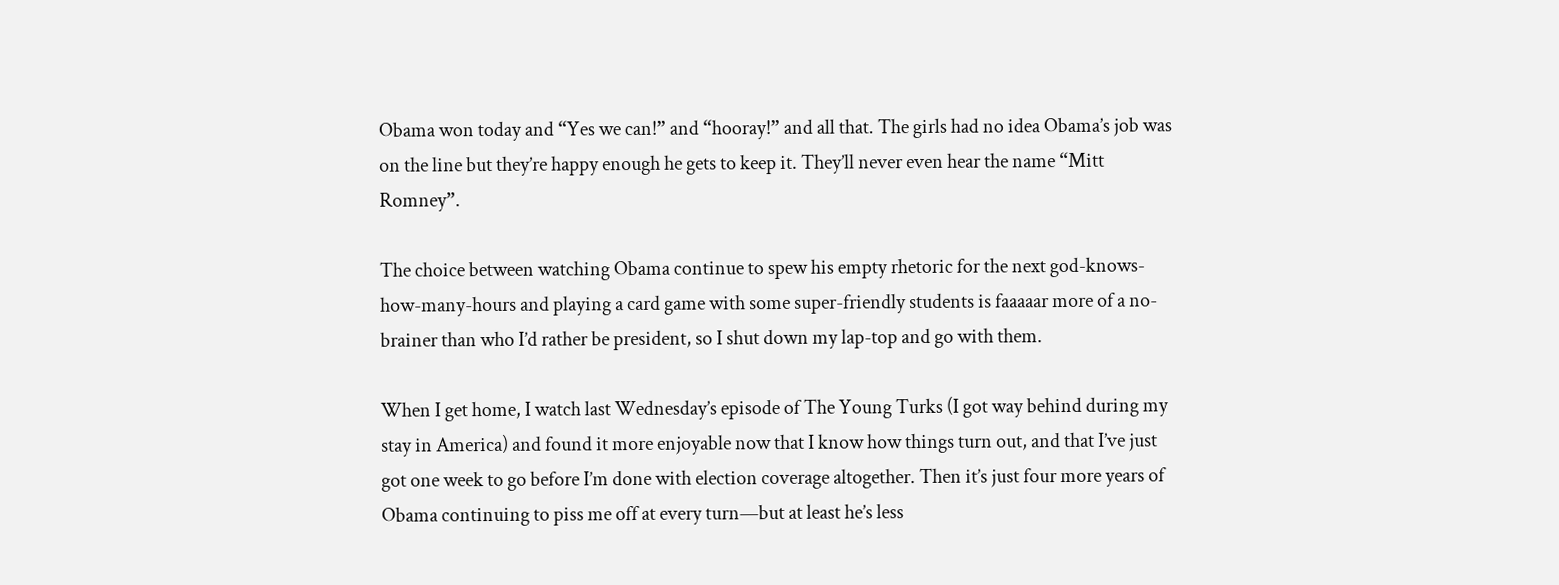Obama won today and “Yes we can!” and “hooray!” and all that. The girls had no idea Obama’s job was on the line but they’re happy enough he gets to keep it. They’ll never even hear the name “Mitt Romney”.

The choice between watching Obama continue to spew his empty rhetoric for the next god-knows-how-many-hours and playing a card game with some super-friendly students is faaaaar more of a no-brainer than who I’d rather be president, so I shut down my lap-top and go with them.

When I get home, I watch last Wednesday’s episode of The Young Turks (I got way behind during my stay in America) and found it more enjoyable now that I know how things turn out, and that I’ve just got one week to go before I’m done with election coverage altogether. Then it’s just four more years of Obama continuing to piss me off at every turn—but at least he’s less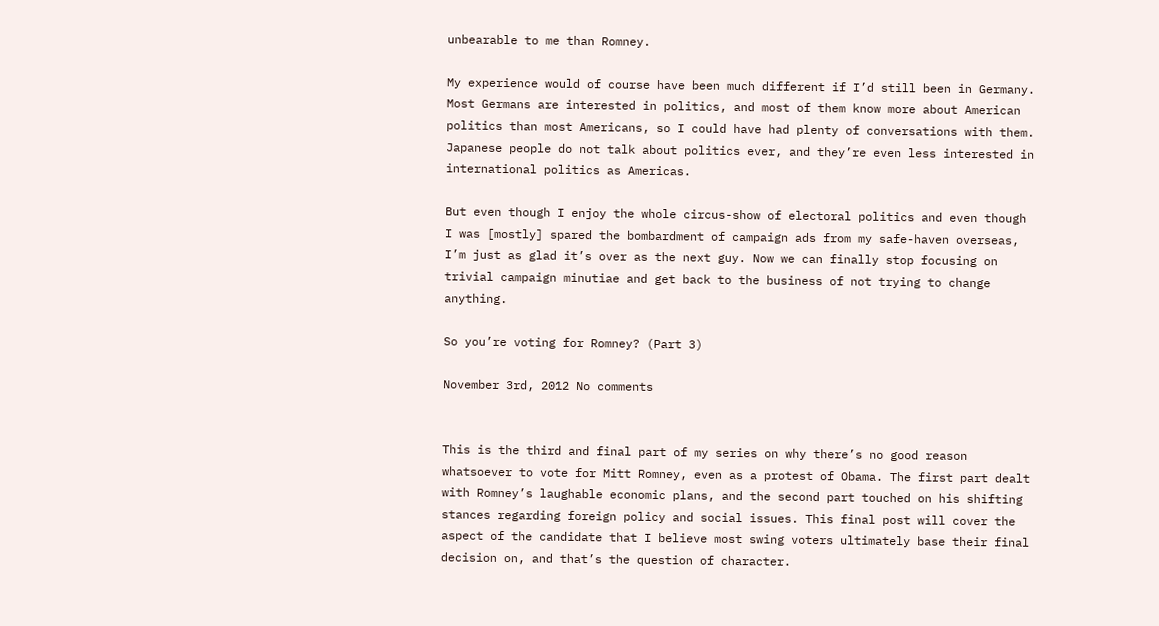unbearable to me than Romney.

My experience would of course have been much different if I’d still been in Germany. Most Germans are interested in politics, and most of them know more about American politics than most Americans, so I could have had plenty of conversations with them. Japanese people do not talk about politics ever, and they’re even less interested in international politics as Americas.

But even though I enjoy the whole circus-show of electoral politics and even though I was [mostly] spared the bombardment of campaign ads from my safe-haven overseas, I’m just as glad it’s over as the next guy. Now we can finally stop focusing on trivial campaign minutiae and get back to the business of not trying to change anything.

So you’re voting for Romney? (Part 3)

November 3rd, 2012 No comments


This is the third and final part of my series on why there’s no good reason whatsoever to vote for Mitt Romney, even as a protest of Obama. The first part dealt with Romney’s laughable economic plans, and the second part touched on his shifting stances regarding foreign policy and social issues. This final post will cover the aspect of the candidate that I believe most swing voters ultimately base their final decision on, and that’s the question of character.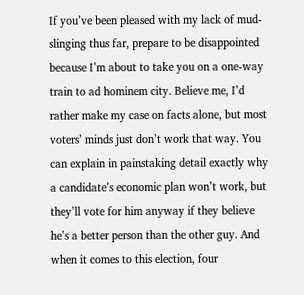If you’ve been pleased with my lack of mud-slinging thus far, prepare to be disappointed because I’m about to take you on a one-way train to ad hominem city. Believe me, I’d rather make my case on facts alone, but most voters’ minds just don’t work that way. You can explain in painstaking detail exactly why a candidate’s economic plan won’t work, but they’ll vote for him anyway if they believe he’s a better person than the other guy. And when it comes to this election, four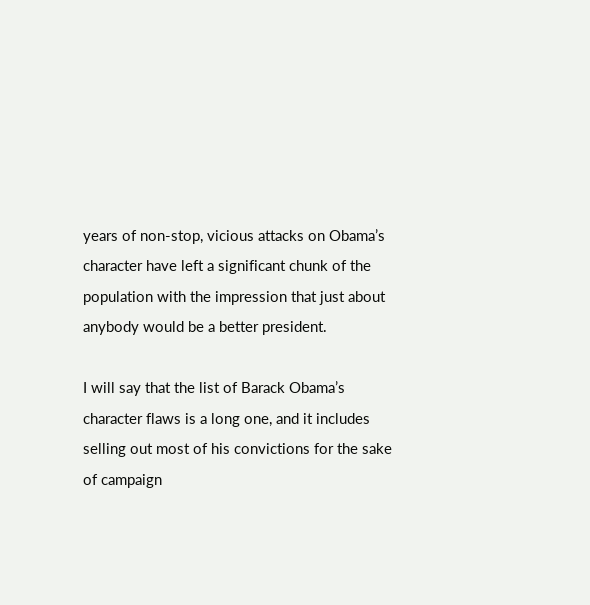years of non-stop, vicious attacks on Obama’s character have left a significant chunk of the population with the impression that just about anybody would be a better president.

I will say that the list of Barack Obama’s character flaws is a long one, and it includes selling out most of his convictions for the sake of campaign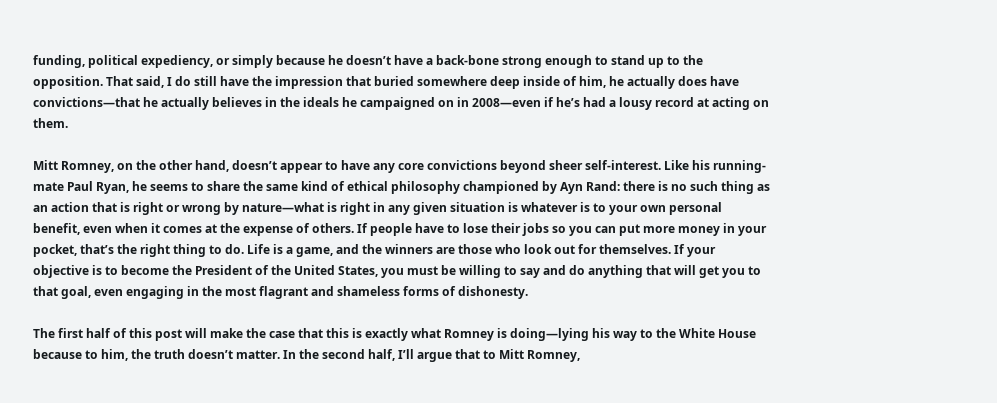funding, political expediency, or simply because he doesn’t have a back-bone strong enough to stand up to the opposition. That said, I do still have the impression that buried somewhere deep inside of him, he actually does have convictions—that he actually believes in the ideals he campaigned on in 2008—even if he’s had a lousy record at acting on them.

Mitt Romney, on the other hand, doesn’t appear to have any core convictions beyond sheer self-interest. Like his running-mate Paul Ryan, he seems to share the same kind of ethical philosophy championed by Ayn Rand: there is no such thing as an action that is right or wrong by nature—what is right in any given situation is whatever is to your own personal benefit, even when it comes at the expense of others. If people have to lose their jobs so you can put more money in your pocket, that’s the right thing to do. Life is a game, and the winners are those who look out for themselves. If your objective is to become the President of the United States, you must be willing to say and do anything that will get you to that goal, even engaging in the most flagrant and shameless forms of dishonesty.

The first half of this post will make the case that this is exactly what Romney is doing—lying his way to the White House because to him, the truth doesn’t matter. In the second half, I’ll argue that to Mitt Romney,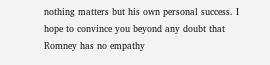nothing matters but his own personal success. I hope to convince you beyond any doubt that Romney has no empathy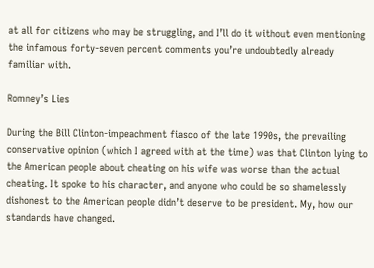at all for citizens who may be struggling, and I’ll do it without even mentioning the infamous forty-seven percent comments you’re undoubtedly already familiar with.

Romney’s Lies

During the Bill Clinton-impeachment fiasco of the late 1990s, the prevailing conservative opinion (which I agreed with at the time) was that Clinton lying to the American people about cheating on his wife was worse than the actual cheating. It spoke to his character, and anyone who could be so shamelessly dishonest to the American people didn’t deserve to be president. My, how our standards have changed.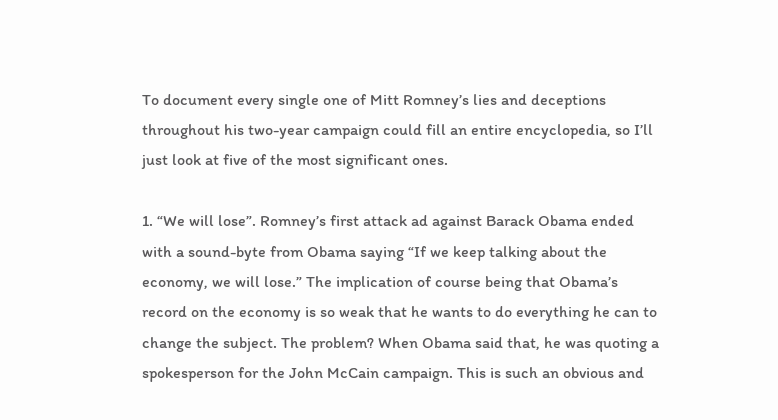To document every single one of Mitt Romney’s lies and deceptions throughout his two-year campaign could fill an entire encyclopedia, so I’ll just look at five of the most significant ones.

1. “We will lose”. Romney’s first attack ad against Barack Obama ended with a sound-byte from Obama saying “If we keep talking about the economy, we will lose.” The implication of course being that Obama’s record on the economy is so weak that he wants to do everything he can to change the subject. The problem? When Obama said that, he was quoting a spokesperson for the John McCain campaign. This is such an obvious and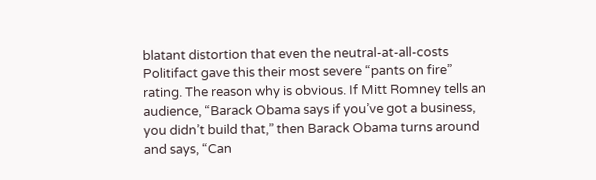blatant distortion that even the neutral-at-all-costs Politifact gave this their most severe “pants on fire” rating. The reason why is obvious. If Mitt Romney tells an audience, “Barack Obama says if you’ve got a business, you didn’t build that,” then Barack Obama turns around and says, “Can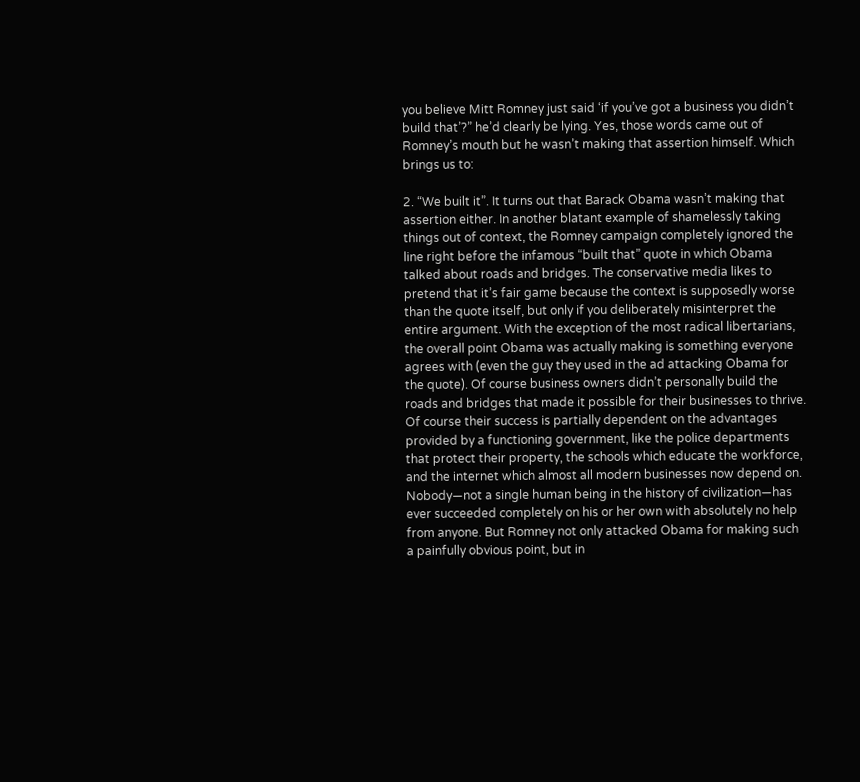you believe Mitt Romney just said ‘if you’ve got a business you didn’t build that’?” he’d clearly be lying. Yes, those words came out of Romney’s mouth but he wasn’t making that assertion himself. Which brings us to:

2. “We built it”. It turns out that Barack Obama wasn’t making that assertion either. In another blatant example of shamelessly taking things out of context, the Romney campaign completely ignored the line right before the infamous “built that” quote in which Obama talked about roads and bridges. The conservative media likes to pretend that it’s fair game because the context is supposedly worse than the quote itself, but only if you deliberately misinterpret the entire argument. With the exception of the most radical libertarians, the overall point Obama was actually making is something everyone agrees with (even the guy they used in the ad attacking Obama for the quote). Of course business owners didn’t personally build the roads and bridges that made it possible for their businesses to thrive. Of course their success is partially dependent on the advantages provided by a functioning government, like the police departments that protect their property, the schools which educate the workforce, and the internet which almost all modern businesses now depend on. Nobody—not a single human being in the history of civilization—has ever succeeded completely on his or her own with absolutely no help from anyone. But Romney not only attacked Obama for making such a painfully obvious point, but in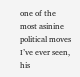one of the most asinine political moves I’ve ever seen, his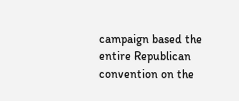campaign based the entire Republican convention on the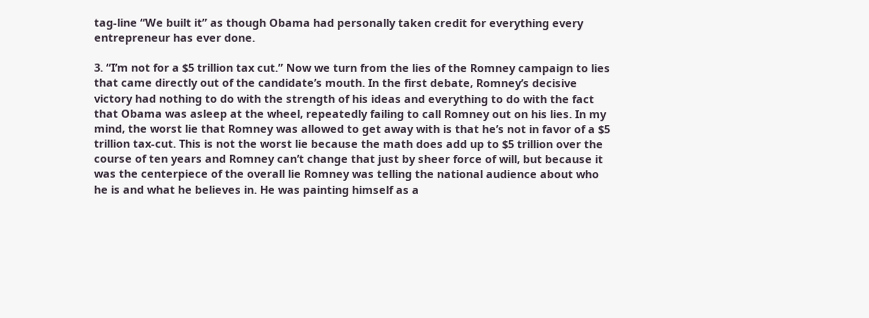tag-line “We built it” as though Obama had personally taken credit for everything every entrepreneur has ever done.

3. “I’m not for a $5 trillion tax cut.” Now we turn from the lies of the Romney campaign to lies that came directly out of the candidate’s mouth. In the first debate, Romney’s decisive victory had nothing to do with the strength of his ideas and everything to do with the fact that Obama was asleep at the wheel, repeatedly failing to call Romney out on his lies. In my mind, the worst lie that Romney was allowed to get away with is that he’s not in favor of a $5 trillion tax-cut. This is not the worst lie because the math does add up to $5 trillion over the course of ten years and Romney can’t change that just by sheer force of will, but because it was the centerpiece of the overall lie Romney was telling the national audience about who he is and what he believes in. He was painting himself as a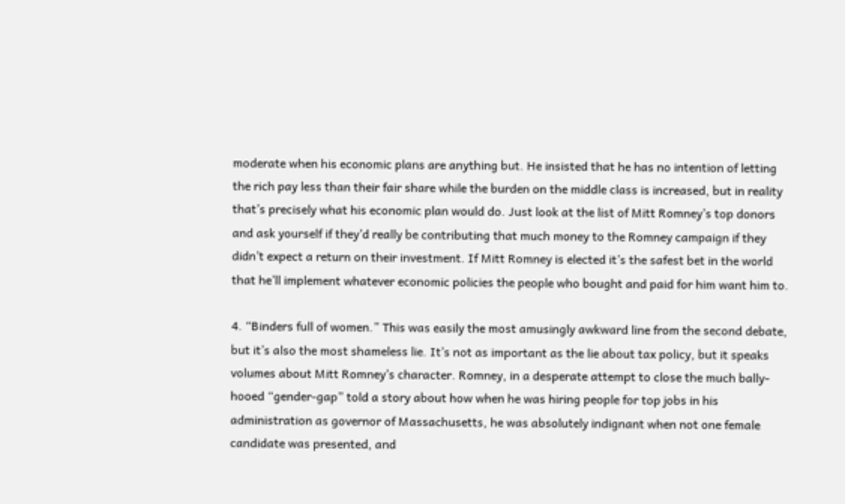moderate when his economic plans are anything but. He insisted that he has no intention of letting the rich pay less than their fair share while the burden on the middle class is increased, but in reality that’s precisely what his economic plan would do. Just look at the list of Mitt Romney’s top donors and ask yourself if they’d really be contributing that much money to the Romney campaign if they didn’t expect a return on their investment. If Mitt Romney is elected it’s the safest bet in the world that he’ll implement whatever economic policies the people who bought and paid for him want him to.

4. “Binders full of women.” This was easily the most amusingly awkward line from the second debate, but it’s also the most shameless lie. It’s not as important as the lie about tax policy, but it speaks volumes about Mitt Romney’s character. Romney, in a desperate attempt to close the much bally-hooed “gender-gap” told a story about how when he was hiring people for top jobs in his administration as governor of Massachusetts, he was absolutely indignant when not one female candidate was presented, and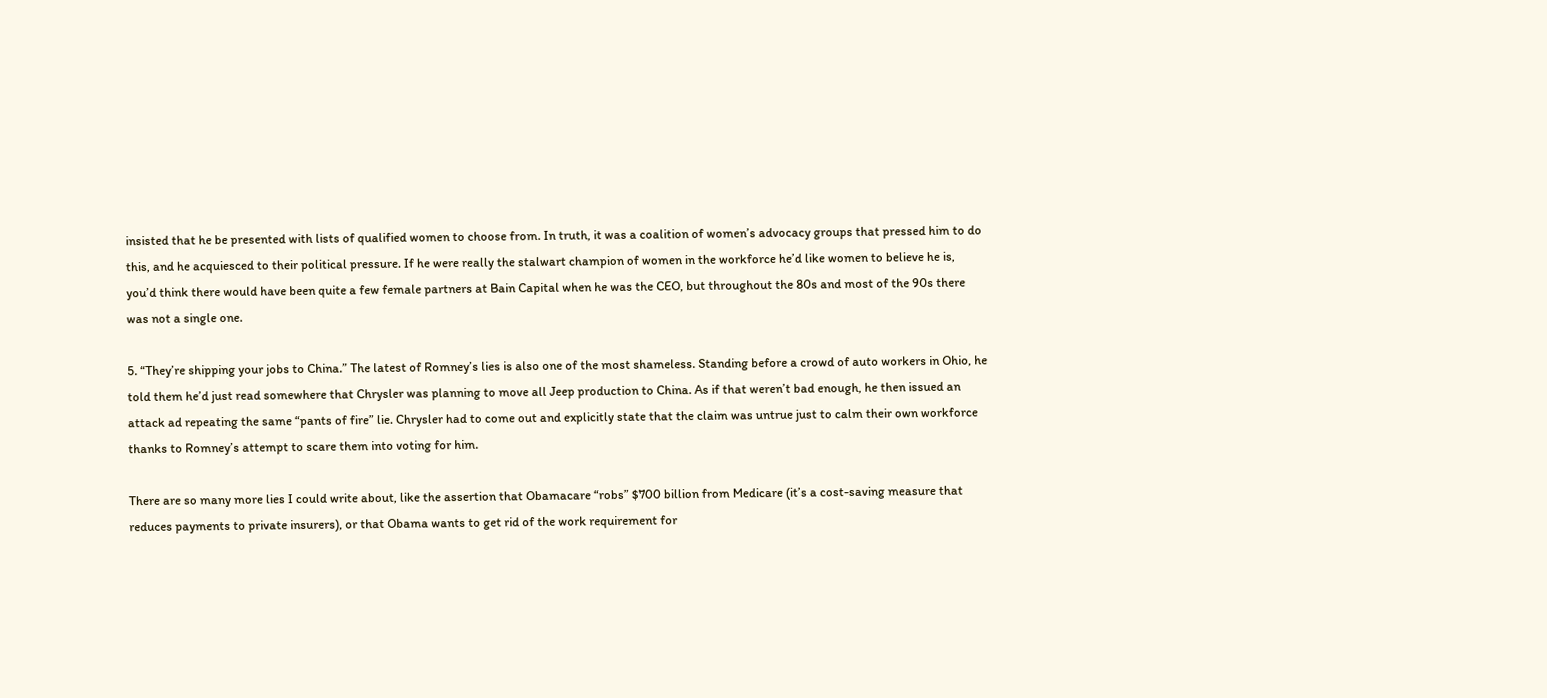insisted that he be presented with lists of qualified women to choose from. In truth, it was a coalition of women’s advocacy groups that pressed him to do this, and he acquiesced to their political pressure. If he were really the stalwart champion of women in the workforce he’d like women to believe he is, you’d think there would have been quite a few female partners at Bain Capital when he was the CEO, but throughout the 80s and most of the 90s there was not a single one.

5. “They’re shipping your jobs to China.” The latest of Romney’s lies is also one of the most shameless. Standing before a crowd of auto workers in Ohio, he told them he’d just read somewhere that Chrysler was planning to move all Jeep production to China. As if that weren’t bad enough, he then issued an attack ad repeating the same “pants of fire” lie. Chrysler had to come out and explicitly state that the claim was untrue just to calm their own workforce thanks to Romney’s attempt to scare them into voting for him.

There are so many more lies I could write about, like the assertion that Obamacare “robs” $700 billion from Medicare (it’s a cost-saving measure that reduces payments to private insurers), or that Obama wants to get rid of the work requirement for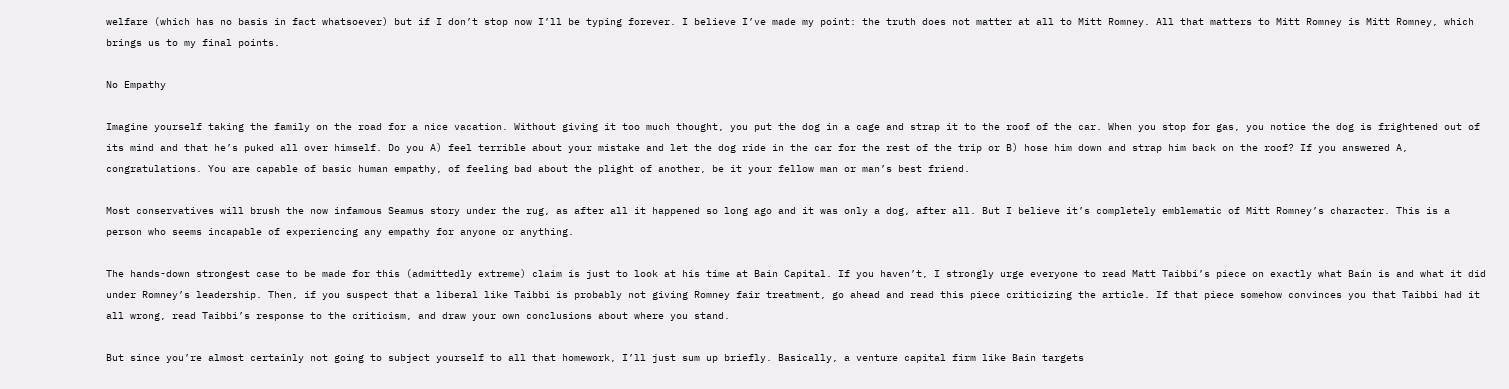welfare (which has no basis in fact whatsoever) but if I don’t stop now I’ll be typing forever. I believe I’ve made my point: the truth does not matter at all to Mitt Romney. All that matters to Mitt Romney is Mitt Romney, which brings us to my final points.

No Empathy

Imagine yourself taking the family on the road for a nice vacation. Without giving it too much thought, you put the dog in a cage and strap it to the roof of the car. When you stop for gas, you notice the dog is frightened out of its mind and that he’s puked all over himself. Do you A) feel terrible about your mistake and let the dog ride in the car for the rest of the trip or B) hose him down and strap him back on the roof? If you answered A, congratulations. You are capable of basic human empathy, of feeling bad about the plight of another, be it your fellow man or man’s best friend.

Most conservatives will brush the now infamous Seamus story under the rug, as after all it happened so long ago and it was only a dog, after all. But I believe it’s completely emblematic of Mitt Romney’s character. This is a person who seems incapable of experiencing any empathy for anyone or anything.

The hands-down strongest case to be made for this (admittedly extreme) claim is just to look at his time at Bain Capital. If you haven’t, I strongly urge everyone to read Matt Taibbi’s piece on exactly what Bain is and what it did under Romney’s leadership. Then, if you suspect that a liberal like Taibbi is probably not giving Romney fair treatment, go ahead and read this piece criticizing the article. If that piece somehow convinces you that Taibbi had it all wrong, read Taibbi’s response to the criticism, and draw your own conclusions about where you stand.

But since you’re almost certainly not going to subject yourself to all that homework, I’ll just sum up briefly. Basically, a venture capital firm like Bain targets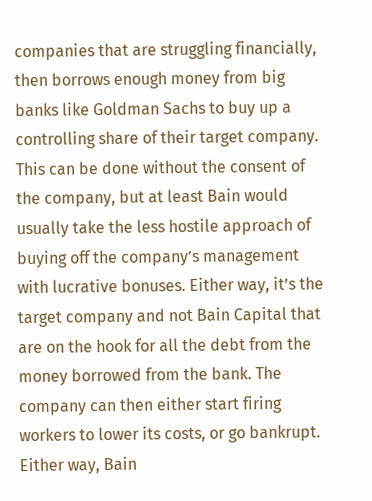companies that are struggling financially, then borrows enough money from big banks like Goldman Sachs to buy up a controlling share of their target company. This can be done without the consent of the company, but at least Bain would usually take the less hostile approach of buying off the company’s management with lucrative bonuses. Either way, it’s the target company and not Bain Capital that are on the hook for all the debt from the money borrowed from the bank. The company can then either start firing workers to lower its costs, or go bankrupt. Either way, Bain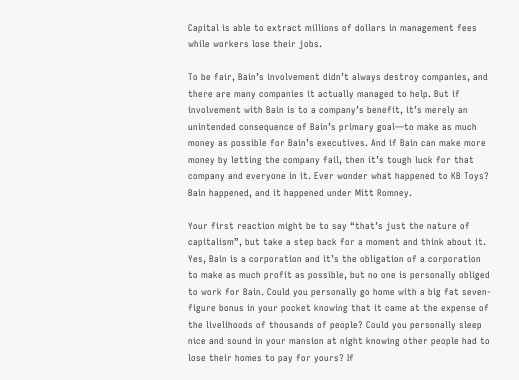Capital is able to extract millions of dollars in management fees while workers lose their jobs.

To be fair, Bain’s involvement didn’t always destroy companies, and there are many companies it actually managed to help. But if involvement with Bain is to a company’s benefit, it’s merely an unintended consequence of Bain’s primary goal—to make as much money as possible for Bain’s executives. And if Bain can make more money by letting the company fail, then it’s tough luck for that company and everyone in it. Ever wonder what happened to KB Toys? Bain happened, and it happened under Mitt Romney.

Your first reaction might be to say “that’s just the nature of capitalism”, but take a step back for a moment and think about it. Yes, Bain is a corporation and it’s the obligation of a corporation to make as much profit as possible, but no one is personally obliged to work for Bain. Could you personally go home with a big fat seven-figure bonus in your pocket knowing that it came at the expense of the livelihoods of thousands of people? Could you personally sleep nice and sound in your mansion at night knowing other people had to lose their homes to pay for yours? If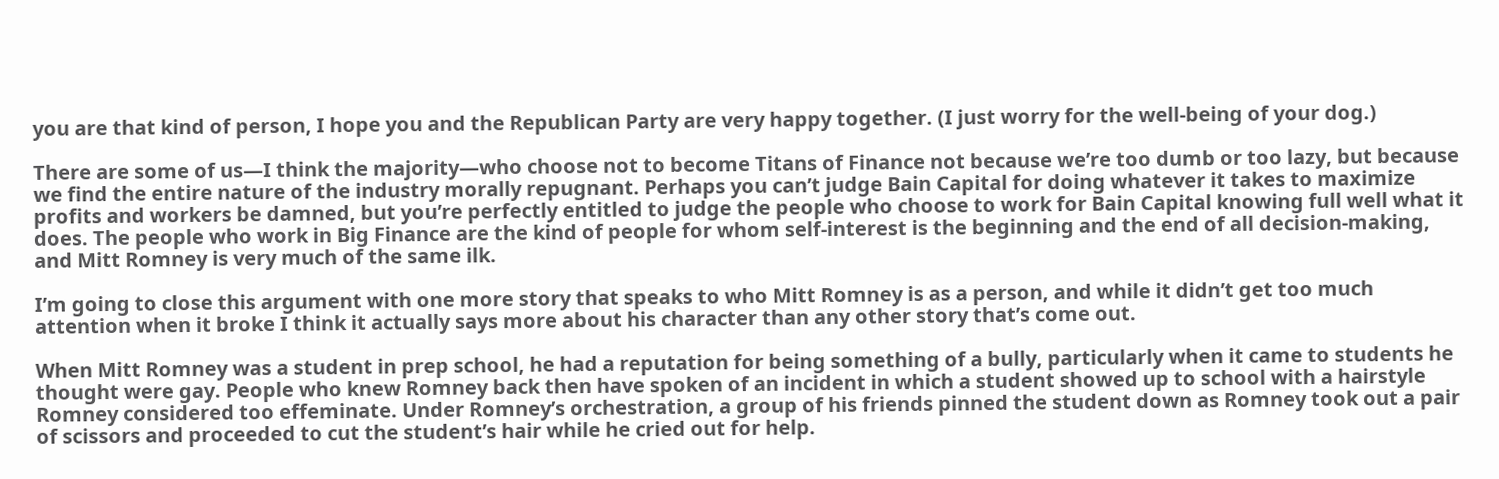you are that kind of person, I hope you and the Republican Party are very happy together. (I just worry for the well-being of your dog.)

There are some of us—I think the majority—who choose not to become Titans of Finance not because we’re too dumb or too lazy, but because we find the entire nature of the industry morally repugnant. Perhaps you can’t judge Bain Capital for doing whatever it takes to maximize profits and workers be damned, but you’re perfectly entitled to judge the people who choose to work for Bain Capital knowing full well what it does. The people who work in Big Finance are the kind of people for whom self-interest is the beginning and the end of all decision-making, and Mitt Romney is very much of the same ilk.

I’m going to close this argument with one more story that speaks to who Mitt Romney is as a person, and while it didn’t get too much attention when it broke I think it actually says more about his character than any other story that’s come out.

When Mitt Romney was a student in prep school, he had a reputation for being something of a bully, particularly when it came to students he thought were gay. People who knew Romney back then have spoken of an incident in which a student showed up to school with a hairstyle Romney considered too effeminate. Under Romney’s orchestration, a group of his friends pinned the student down as Romney took out a pair of scissors and proceeded to cut the student’s hair while he cried out for help.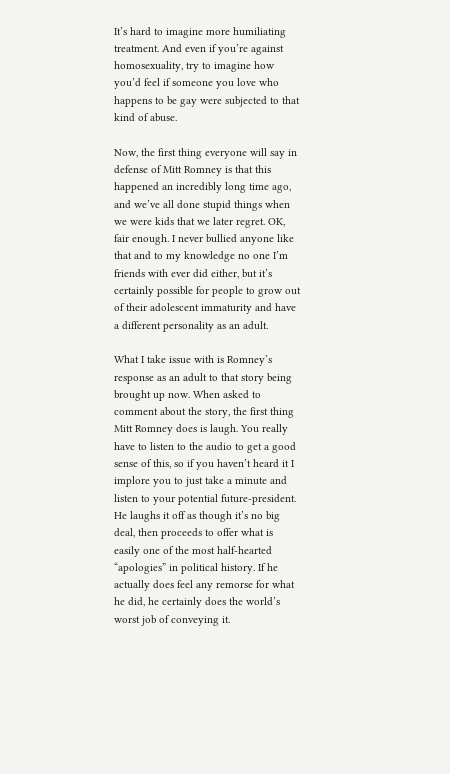It’s hard to imagine more humiliating treatment. And even if you’re against homosexuality, try to imagine how you’d feel if someone you love who happens to be gay were subjected to that kind of abuse.

Now, the first thing everyone will say in defense of Mitt Romney is that this happened an incredibly long time ago, and we’ve all done stupid things when we were kids that we later regret. OK, fair enough. I never bullied anyone like that and to my knowledge no one I’m friends with ever did either, but it’s certainly possible for people to grow out of their adolescent immaturity and have a different personality as an adult.

What I take issue with is Romney’s response as an adult to that story being brought up now. When asked to comment about the story, the first thing Mitt Romney does is laugh. You really have to listen to the audio to get a good sense of this, so if you haven’t heard it I implore you to just take a minute and listen to your potential future-president. He laughs it off as though it’s no big deal, then proceeds to offer what is easily one of the most half-hearted “apologies” in political history. If he actually does feel any remorse for what he did, he certainly does the world’s worst job of conveying it.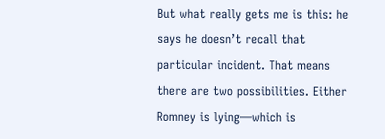But what really gets me is this: he says he doesn’t recall that particular incident. That means there are two possibilities. Either Romney is lying—which is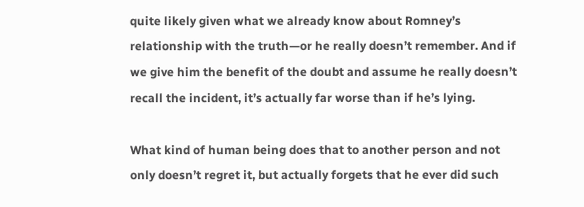quite likely given what we already know about Romney’s relationship with the truth—or he really doesn’t remember. And if we give him the benefit of the doubt and assume he really doesn’t recall the incident, it’s actually far worse than if he’s lying.

What kind of human being does that to another person and not only doesn’t regret it, but actually forgets that he ever did such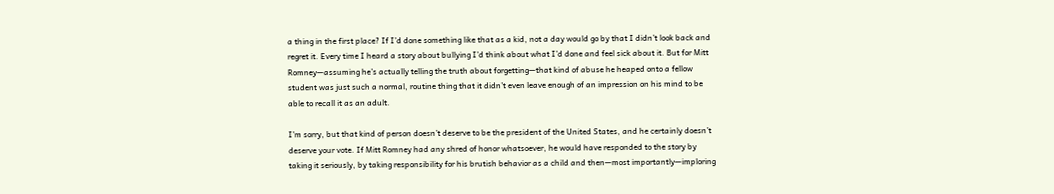a thing in the first place? If I’d done something like that as a kid, not a day would go by that I didn’t look back and regret it. Every time I heard a story about bullying I’d think about what I’d done and feel sick about it. But for Mitt Romney—assuming he’s actually telling the truth about forgetting—that kind of abuse he heaped onto a fellow student was just such a normal, routine thing that it didn’t even leave enough of an impression on his mind to be able to recall it as an adult.

I’m sorry, but that kind of person doesn’t deserve to be the president of the United States, and he certainly doesn’t deserve your vote. If Mitt Romney had any shred of honor whatsoever, he would have responded to the story by taking it seriously, by taking responsibility for his brutish behavior as a child and then—most importantly—imploring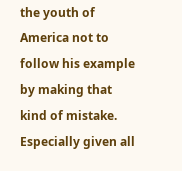the youth of America not to follow his example by making that kind of mistake. Especially given all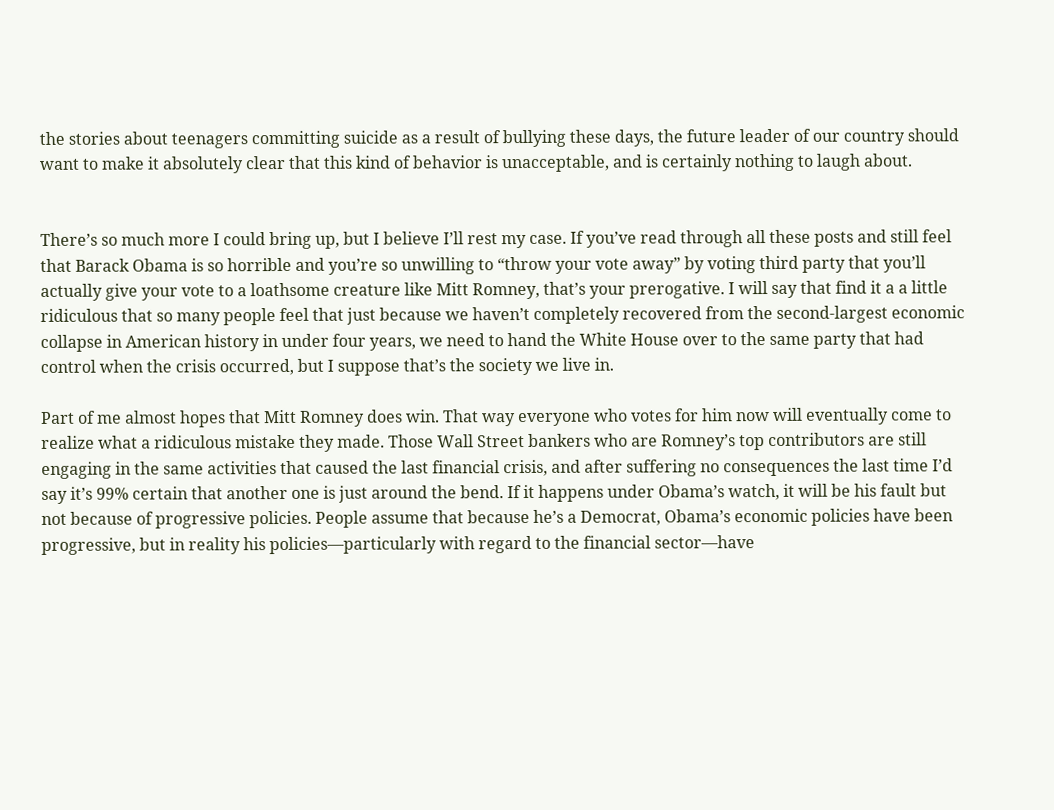the stories about teenagers committing suicide as a result of bullying these days, the future leader of our country should want to make it absolutely clear that this kind of behavior is unacceptable, and is certainly nothing to laugh about.


There’s so much more I could bring up, but I believe I’ll rest my case. If you’ve read through all these posts and still feel that Barack Obama is so horrible and you’re so unwilling to “throw your vote away” by voting third party that you’ll actually give your vote to a loathsome creature like Mitt Romney, that’s your prerogative. I will say that find it a a little ridiculous that so many people feel that just because we haven’t completely recovered from the second-largest economic collapse in American history in under four years, we need to hand the White House over to the same party that had control when the crisis occurred, but I suppose that’s the society we live in.

Part of me almost hopes that Mitt Romney does win. That way everyone who votes for him now will eventually come to realize what a ridiculous mistake they made. Those Wall Street bankers who are Romney’s top contributors are still engaging in the same activities that caused the last financial crisis, and after suffering no consequences the last time I’d say it’s 99% certain that another one is just around the bend. If it happens under Obama’s watch, it will be his fault but not because of progressive policies. People assume that because he’s a Democrat, Obama’s economic policies have been progressive, but in reality his policies—particularly with regard to the financial sector—have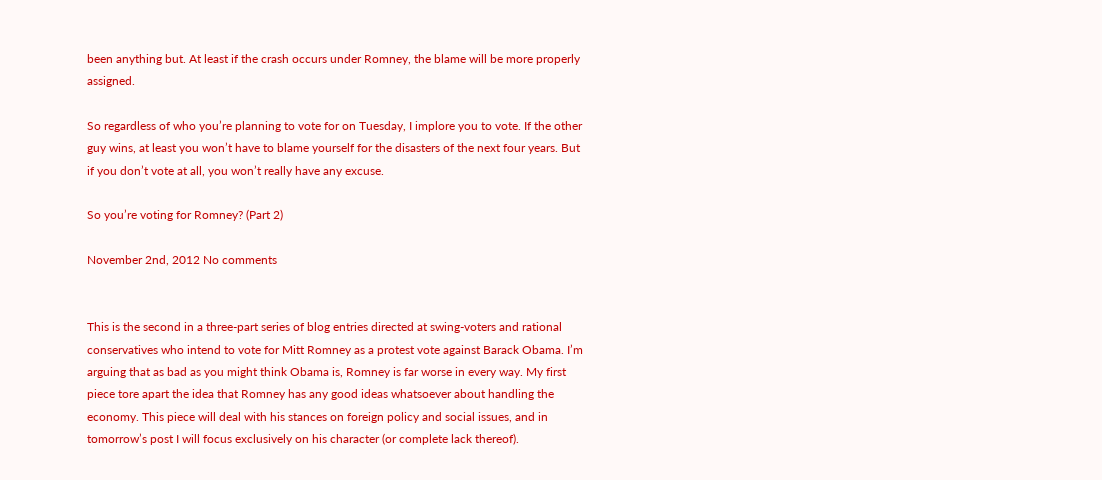been anything but. At least if the crash occurs under Romney, the blame will be more properly assigned.

So regardless of who you’re planning to vote for on Tuesday, I implore you to vote. If the other guy wins, at least you won’t have to blame yourself for the disasters of the next four years. But if you don’t vote at all, you won’t really have any excuse.

So you’re voting for Romney? (Part 2)

November 2nd, 2012 No comments


This is the second in a three-part series of blog entries directed at swing-voters and rational conservatives who intend to vote for Mitt Romney as a protest vote against Barack Obama. I’m arguing that as bad as you might think Obama is, Romney is far worse in every way. My first piece tore apart the idea that Romney has any good ideas whatsoever about handling the economy. This piece will deal with his stances on foreign policy and social issues, and in tomorrow’s post I will focus exclusively on his character (or complete lack thereof).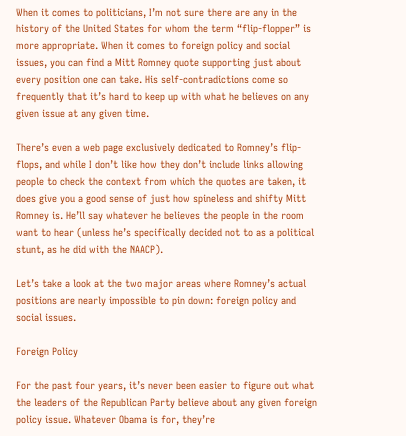When it comes to politicians, I’m not sure there are any in the history of the United States for whom the term “flip-flopper” is more appropriate. When it comes to foreign policy and social issues, you can find a Mitt Romney quote supporting just about every position one can take. His self-contradictions come so frequently that it’s hard to keep up with what he believes on any given issue at any given time.

There’s even a web page exclusively dedicated to Romney’s flip-flops, and while I don’t like how they don’t include links allowing people to check the context from which the quotes are taken, it does give you a good sense of just how spineless and shifty Mitt Romney is. He’ll say whatever he believes the people in the room want to hear (unless he’s specifically decided not to as a political stunt, as he did with the NAACP).

Let’s take a look at the two major areas where Romney’s actual positions are nearly impossible to pin down: foreign policy and social issues.

Foreign Policy

For the past four years, it’s never been easier to figure out what the leaders of the Republican Party believe about any given foreign policy issue. Whatever Obama is for, they’re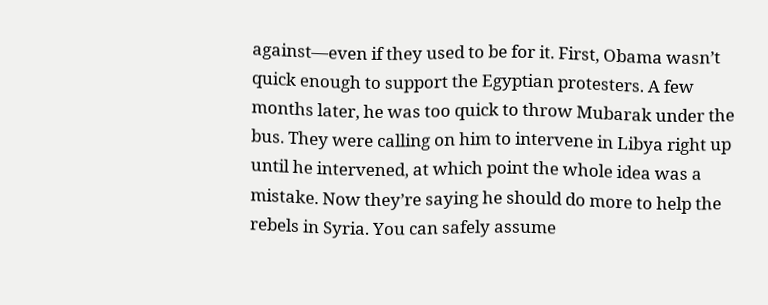against—even if they used to be for it. First, Obama wasn’t quick enough to support the Egyptian protesters. A few months later, he was too quick to throw Mubarak under the bus. They were calling on him to intervene in Libya right up until he intervened, at which point the whole idea was a mistake. Now they’re saying he should do more to help the rebels in Syria. You can safely assume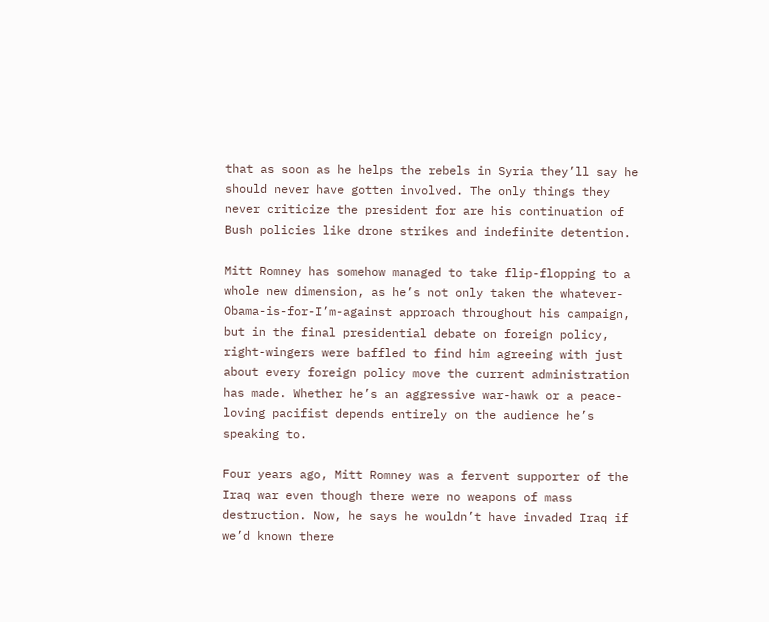that as soon as he helps the rebels in Syria they’ll say he should never have gotten involved. The only things they never criticize the president for are his continuation of Bush policies like drone strikes and indefinite detention.

Mitt Romney has somehow managed to take flip-flopping to a whole new dimension, as he’s not only taken the whatever-Obama-is-for-I’m-against approach throughout his campaign, but in the final presidential debate on foreign policy, right-wingers were baffled to find him agreeing with just about every foreign policy move the current administration has made. Whether he’s an aggressive war-hawk or a peace-loving pacifist depends entirely on the audience he’s speaking to.

Four years ago, Mitt Romney was a fervent supporter of the Iraq war even though there were no weapons of mass destruction. Now, he says he wouldn’t have invaded Iraq if we’d known there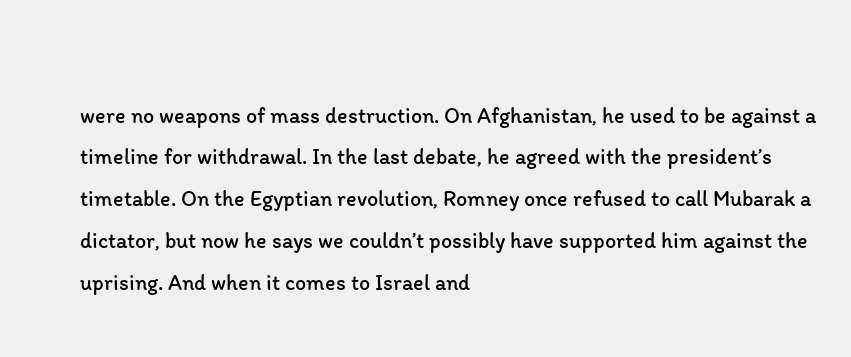were no weapons of mass destruction. On Afghanistan, he used to be against a timeline for withdrawal. In the last debate, he agreed with the president’s timetable. On the Egyptian revolution, Romney once refused to call Mubarak a dictator, but now he says we couldn’t possibly have supported him against the uprising. And when it comes to Israel and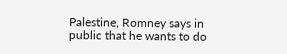Palestine, Romney says in public that he wants to do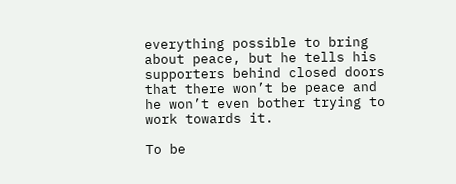everything possible to bring about peace, but he tells his supporters behind closed doors that there won’t be peace and he won’t even bother trying to work towards it.

To be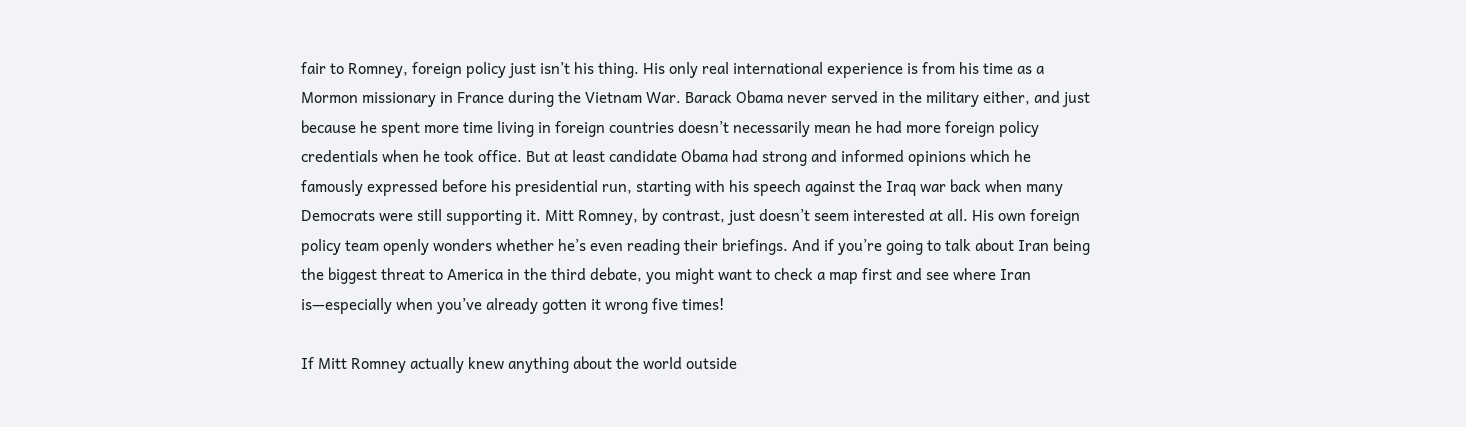fair to Romney, foreign policy just isn’t his thing. His only real international experience is from his time as a Mormon missionary in France during the Vietnam War. Barack Obama never served in the military either, and just because he spent more time living in foreign countries doesn’t necessarily mean he had more foreign policy credentials when he took office. But at least candidate Obama had strong and informed opinions which he famously expressed before his presidential run, starting with his speech against the Iraq war back when many Democrats were still supporting it. Mitt Romney, by contrast, just doesn’t seem interested at all. His own foreign policy team openly wonders whether he’s even reading their briefings. And if you’re going to talk about Iran being the biggest threat to America in the third debate, you might want to check a map first and see where Iran is—especially when you’ve already gotten it wrong five times!

If Mitt Romney actually knew anything about the world outside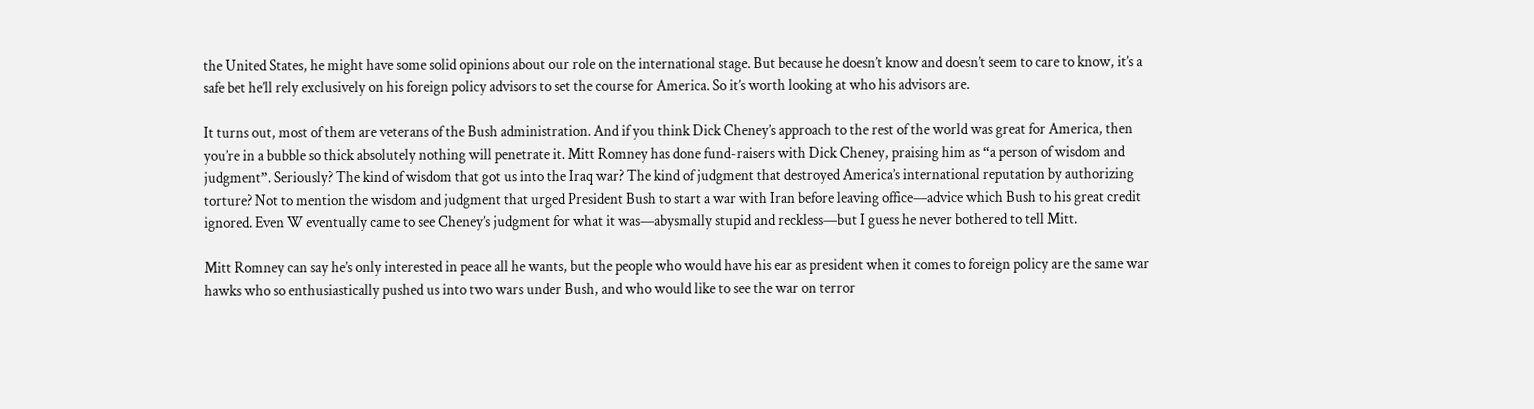the United States, he might have some solid opinions about our role on the international stage. But because he doesn’t know and doesn’t seem to care to know, it’s a safe bet he’ll rely exclusively on his foreign policy advisors to set the course for America. So it’s worth looking at who his advisors are.

It turns out, most of them are veterans of the Bush administration. And if you think Dick Cheney’s approach to the rest of the world was great for America, then you’re in a bubble so thick absolutely nothing will penetrate it. Mitt Romney has done fund-raisers with Dick Cheney, praising him as “a person of wisdom and judgment”. Seriously? The kind of wisdom that got us into the Iraq war? The kind of judgment that destroyed America’s international reputation by authorizing torture? Not to mention the wisdom and judgment that urged President Bush to start a war with Iran before leaving office—advice which Bush to his great credit ignored. Even W eventually came to see Cheney’s judgment for what it was—abysmally stupid and reckless—but I guess he never bothered to tell Mitt.

Mitt Romney can say he’s only interested in peace all he wants, but the people who would have his ear as president when it comes to foreign policy are the same war hawks who so enthusiastically pushed us into two wars under Bush, and who would like to see the war on terror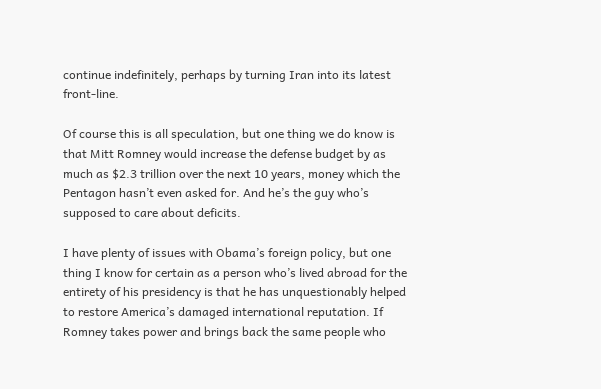continue indefinitely, perhaps by turning Iran into its latest front-line.

Of course this is all speculation, but one thing we do know is that Mitt Romney would increase the defense budget by as much as $2.3 trillion over the next 10 years, money which the Pentagon hasn’t even asked for. And he’s the guy who’s supposed to care about deficits.

I have plenty of issues with Obama’s foreign policy, but one thing I know for certain as a person who’s lived abroad for the entirety of his presidency is that he has unquestionably helped to restore America’s damaged international reputation. If Romney takes power and brings back the same people who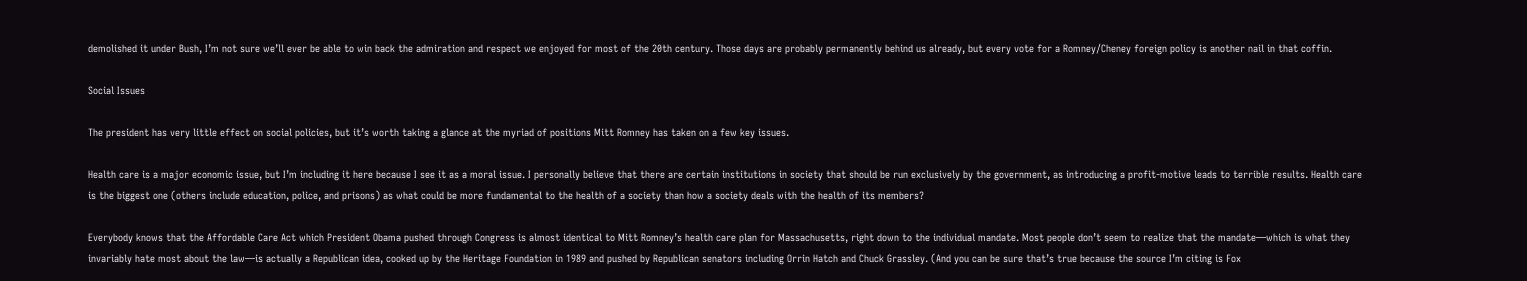demolished it under Bush, I’m not sure we’ll ever be able to win back the admiration and respect we enjoyed for most of the 20th century. Those days are probably permanently behind us already, but every vote for a Romney/Cheney foreign policy is another nail in that coffin.

Social Issues

The president has very little effect on social policies, but it’s worth taking a glance at the myriad of positions Mitt Romney has taken on a few key issues.

Health care is a major economic issue, but I’m including it here because I see it as a moral issue. I personally believe that there are certain institutions in society that should be run exclusively by the government, as introducing a profit-motive leads to terrible results. Health care is the biggest one (others include education, police, and prisons) as what could be more fundamental to the health of a society than how a society deals with the health of its members?

Everybody knows that the Affordable Care Act which President Obama pushed through Congress is almost identical to Mitt Romney’s health care plan for Massachusetts, right down to the individual mandate. Most people don’t seem to realize that the mandate—which is what they invariably hate most about the law—is actually a Republican idea, cooked up by the Heritage Foundation in 1989 and pushed by Republican senators including Orrin Hatch and Chuck Grassley. (And you can be sure that’s true because the source I’m citing is Fox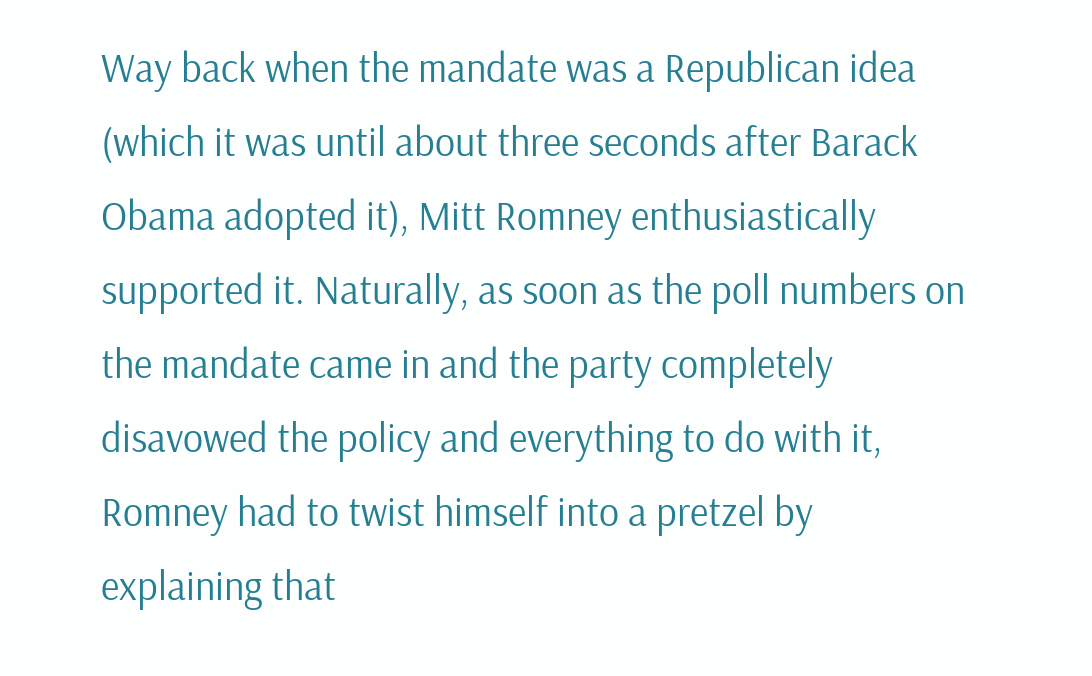Way back when the mandate was a Republican idea (which it was until about three seconds after Barack Obama adopted it), Mitt Romney enthusiastically supported it. Naturally, as soon as the poll numbers on the mandate came in and the party completely disavowed the policy and everything to do with it, Romney had to twist himself into a pretzel by explaining that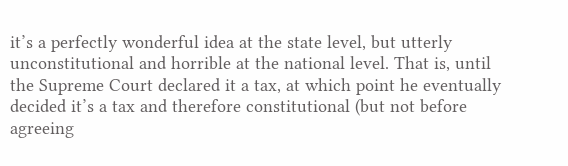it’s a perfectly wonderful idea at the state level, but utterly unconstitutional and horrible at the national level. That is, until the Supreme Court declared it a tax, at which point he eventually decided it’s a tax and therefore constitutional (but not before agreeing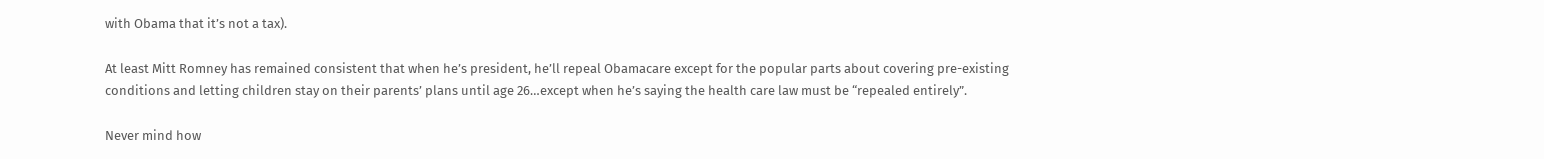with Obama that it’s not a tax).

At least Mitt Romney has remained consistent that when he’s president, he’ll repeal Obamacare except for the popular parts about covering pre-existing conditions and letting children stay on their parents’ plans until age 26…except when he’s saying the health care law must be “repealed entirely”.

Never mind how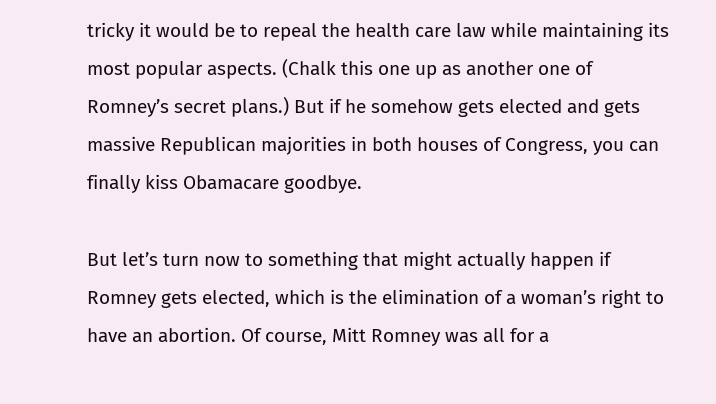tricky it would be to repeal the health care law while maintaining its most popular aspects. (Chalk this one up as another one of Romney’s secret plans.) But if he somehow gets elected and gets massive Republican majorities in both houses of Congress, you can finally kiss Obamacare goodbye.

But let’s turn now to something that might actually happen if Romney gets elected, which is the elimination of a woman’s right to have an abortion. Of course, Mitt Romney was all for a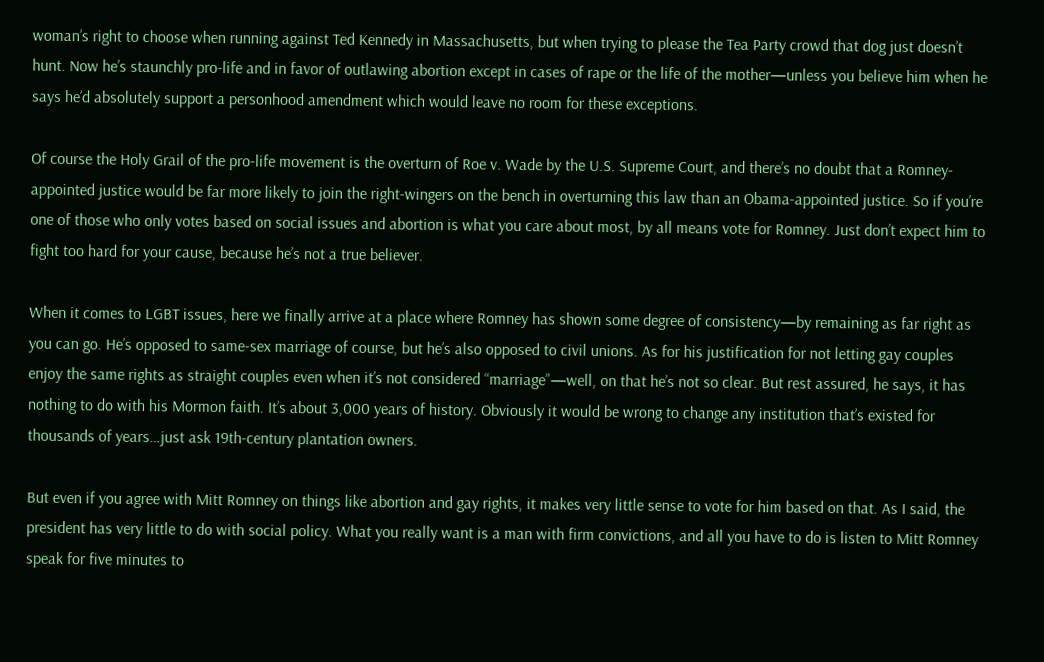woman’s right to choose when running against Ted Kennedy in Massachusetts, but when trying to please the Tea Party crowd that dog just doesn’t hunt. Now he’s staunchly pro-life and in favor of outlawing abortion except in cases of rape or the life of the mother—unless you believe him when he says he’d absolutely support a personhood amendment which would leave no room for these exceptions.

Of course the Holy Grail of the pro-life movement is the overturn of Roe v. Wade by the U.S. Supreme Court, and there’s no doubt that a Romney-appointed justice would be far more likely to join the right-wingers on the bench in overturning this law than an Obama-appointed justice. So if you’re one of those who only votes based on social issues and abortion is what you care about most, by all means vote for Romney. Just don’t expect him to fight too hard for your cause, because he’s not a true believer.

When it comes to LGBT issues, here we finally arrive at a place where Romney has shown some degree of consistency—by remaining as far right as you can go. He’s opposed to same-sex marriage of course, but he’s also opposed to civil unions. As for his justification for not letting gay couples enjoy the same rights as straight couples even when it’s not considered “marriage”—well, on that he’s not so clear. But rest assured, he says, it has nothing to do with his Mormon faith. It’s about 3,000 years of history. Obviously it would be wrong to change any institution that’s existed for thousands of years…just ask 19th-century plantation owners.

But even if you agree with Mitt Romney on things like abortion and gay rights, it makes very little sense to vote for him based on that. As I said, the president has very little to do with social policy. What you really want is a man with firm convictions, and all you have to do is listen to Mitt Romney speak for five minutes to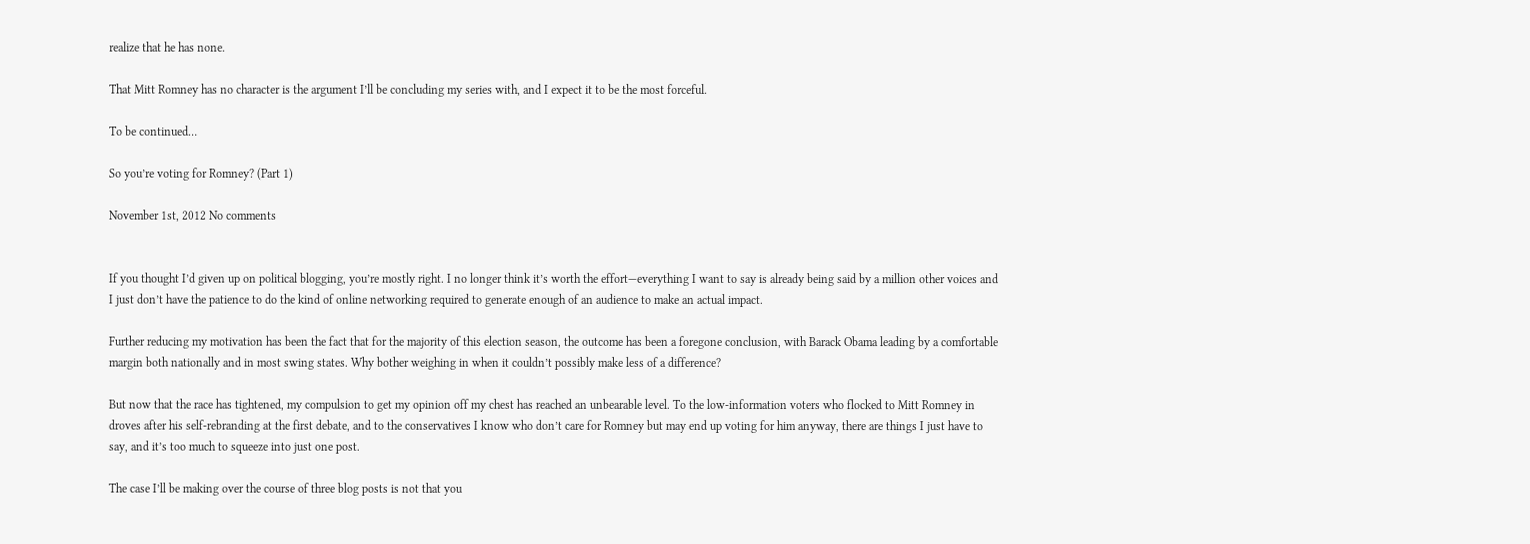realize that he has none.

That Mitt Romney has no character is the argument I’ll be concluding my series with, and I expect it to be the most forceful.

To be continued…

So you’re voting for Romney? (Part 1)

November 1st, 2012 No comments


If you thought I’d given up on political blogging, you’re mostly right. I no longer think it’s worth the effort—everything I want to say is already being said by a million other voices and I just don’t have the patience to do the kind of online networking required to generate enough of an audience to make an actual impact.

Further reducing my motivation has been the fact that for the majority of this election season, the outcome has been a foregone conclusion, with Barack Obama leading by a comfortable margin both nationally and in most swing states. Why bother weighing in when it couldn’t possibly make less of a difference?

But now that the race has tightened, my compulsion to get my opinion off my chest has reached an unbearable level. To the low-information voters who flocked to Mitt Romney in droves after his self-rebranding at the first debate, and to the conservatives I know who don’t care for Romney but may end up voting for him anyway, there are things I just have to say, and it’s too much to squeeze into just one post.

The case I’ll be making over the course of three blog posts is not that you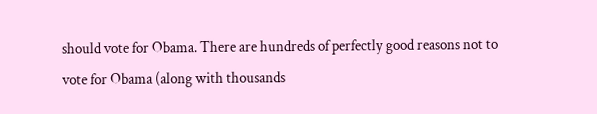should vote for Obama. There are hundreds of perfectly good reasons not to vote for Obama (along with thousands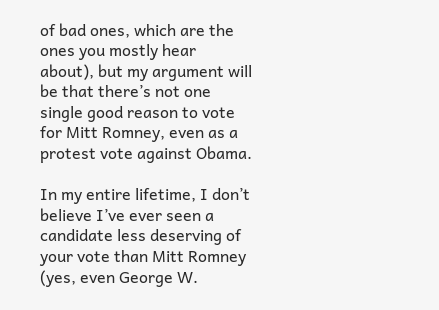of bad ones, which are the ones you mostly hear about), but my argument will be that there’s not one single good reason to vote for Mitt Romney, even as a protest vote against Obama.

In my entire lifetime, I don’t believe I’ve ever seen a candidate less deserving of your vote than Mitt Romney (yes, even George W.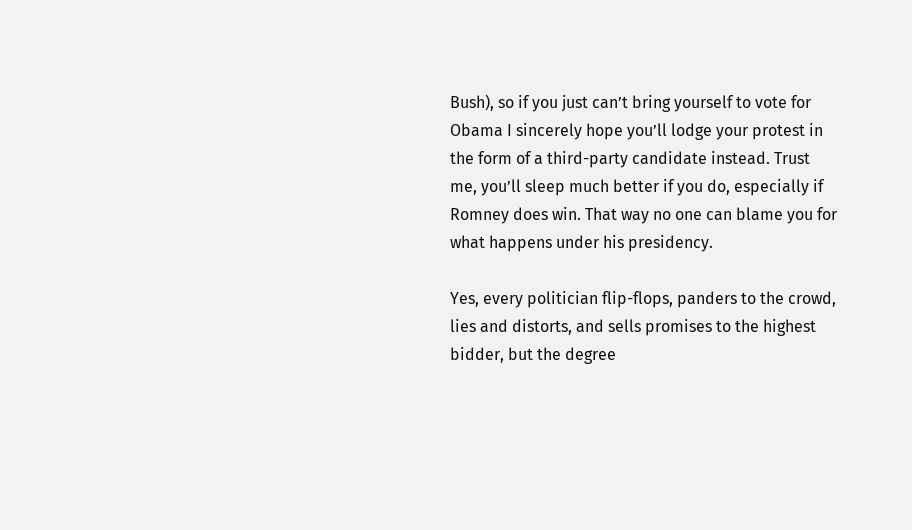Bush), so if you just can’t bring yourself to vote for Obama I sincerely hope you’ll lodge your protest in the form of a third-party candidate instead. Trust me, you’ll sleep much better if you do, especially if Romney does win. That way no one can blame you for what happens under his presidency.

Yes, every politician flip-flops, panders to the crowd, lies and distorts, and sells promises to the highest bidder, but the degree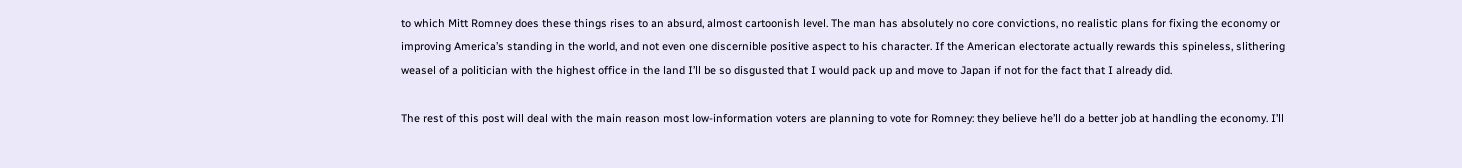to which Mitt Romney does these things rises to an absurd, almost cartoonish level. The man has absolutely no core convictions, no realistic plans for fixing the economy or improving America’s standing in the world, and not even one discernible positive aspect to his character. If the American electorate actually rewards this spineless, slithering weasel of a politician with the highest office in the land I’ll be so disgusted that I would pack up and move to Japan if not for the fact that I already did.

The rest of this post will deal with the main reason most low-information voters are planning to vote for Romney: they believe he’ll do a better job at handling the economy. I’ll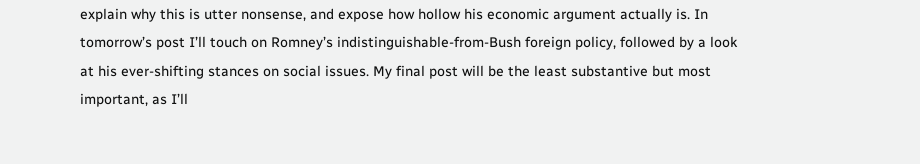explain why this is utter nonsense, and expose how hollow his economic argument actually is. In tomorrow’s post I’ll touch on Romney’s indistinguishable-from-Bush foreign policy, followed by a look at his ever-shifting stances on social issues. My final post will be the least substantive but most important, as I’ll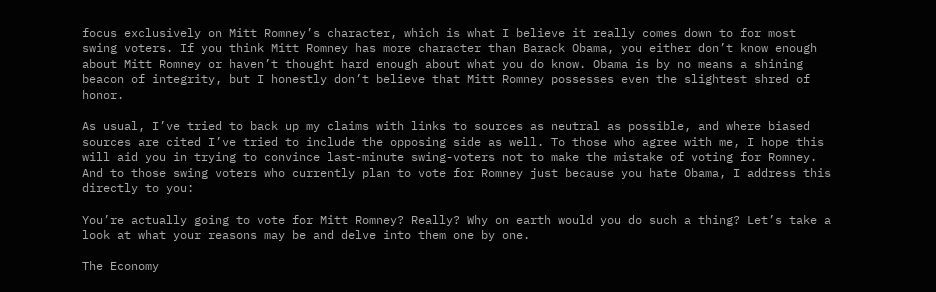focus exclusively on Mitt Romney’s character, which is what I believe it really comes down to for most swing voters. If you think Mitt Romney has more character than Barack Obama, you either don’t know enough about Mitt Romney or haven’t thought hard enough about what you do know. Obama is by no means a shining beacon of integrity, but I honestly don’t believe that Mitt Romney possesses even the slightest shred of honor.

As usual, I’ve tried to back up my claims with links to sources as neutral as possible, and where biased sources are cited I’ve tried to include the opposing side as well. To those who agree with me, I hope this will aid you in trying to convince last-minute swing-voters not to make the mistake of voting for Romney. And to those swing voters who currently plan to vote for Romney just because you hate Obama, I address this directly to you:

You’re actually going to vote for Mitt Romney? Really? Why on earth would you do such a thing? Let’s take a look at what your reasons may be and delve into them one by one.

The Economy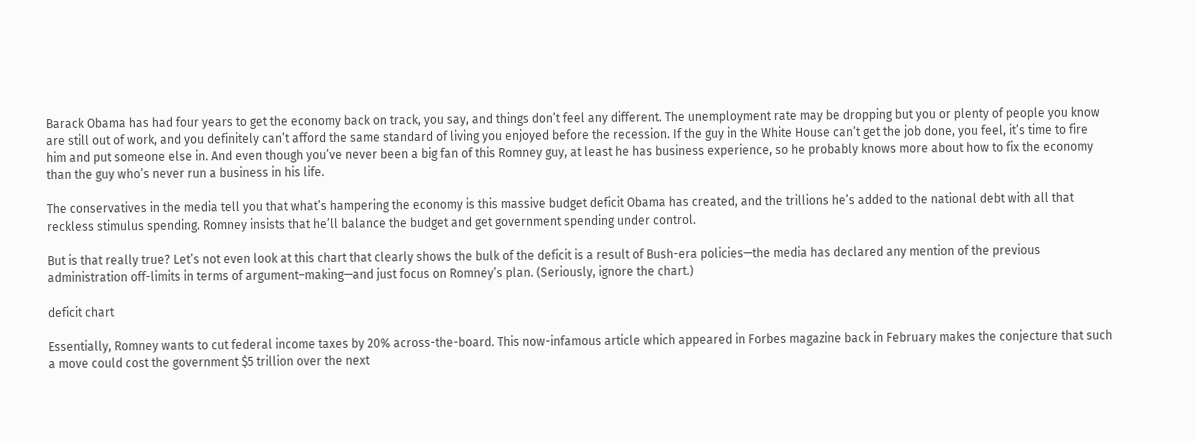Barack Obama has had four years to get the economy back on track, you say, and things don’t feel any different. The unemployment rate may be dropping but you or plenty of people you know are still out of work, and you definitely can’t afford the same standard of living you enjoyed before the recession. If the guy in the White House can’t get the job done, you feel, it’s time to fire him and put someone else in. And even though you’ve never been a big fan of this Romney guy, at least he has business experience, so he probably knows more about how to fix the economy than the guy who’s never run a business in his life.

The conservatives in the media tell you that what’s hampering the economy is this massive budget deficit Obama has created, and the trillions he’s added to the national debt with all that reckless stimulus spending. Romney insists that he’ll balance the budget and get government spending under control.

But is that really true? Let’s not even look at this chart that clearly shows the bulk of the deficit is a result of Bush-era policies—the media has declared any mention of the previous administration off-limits in terms of argument–making—and just focus on Romney’s plan. (Seriously, ignore the chart.)

deficit chart

Essentially, Romney wants to cut federal income taxes by 20% across-the-board. This now-infamous article which appeared in Forbes magazine back in February makes the conjecture that such a move could cost the government $5 trillion over the next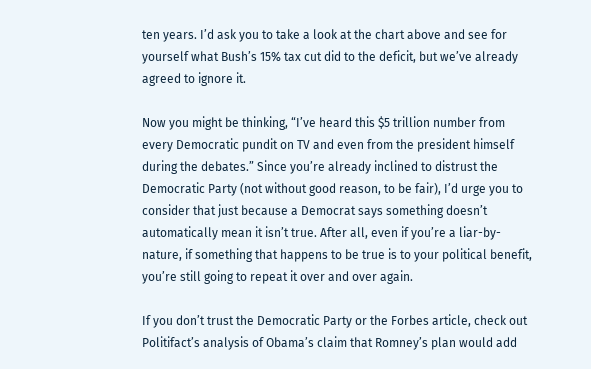ten years. I’d ask you to take a look at the chart above and see for yourself what Bush’s 15% tax cut did to the deficit, but we’ve already agreed to ignore it.

Now you might be thinking, “I’ve heard this $5 trillion number from every Democratic pundit on TV and even from the president himself during the debates.” Since you’re already inclined to distrust the Democratic Party (not without good reason, to be fair), I’d urge you to consider that just because a Democrat says something doesn’t automatically mean it isn’t true. After all, even if you’re a liar-by-nature, if something that happens to be true is to your political benefit, you’re still going to repeat it over and over again.

If you don’t trust the Democratic Party or the Forbes article, check out Politifact’s analysis of Obama’s claim that Romney’s plan would add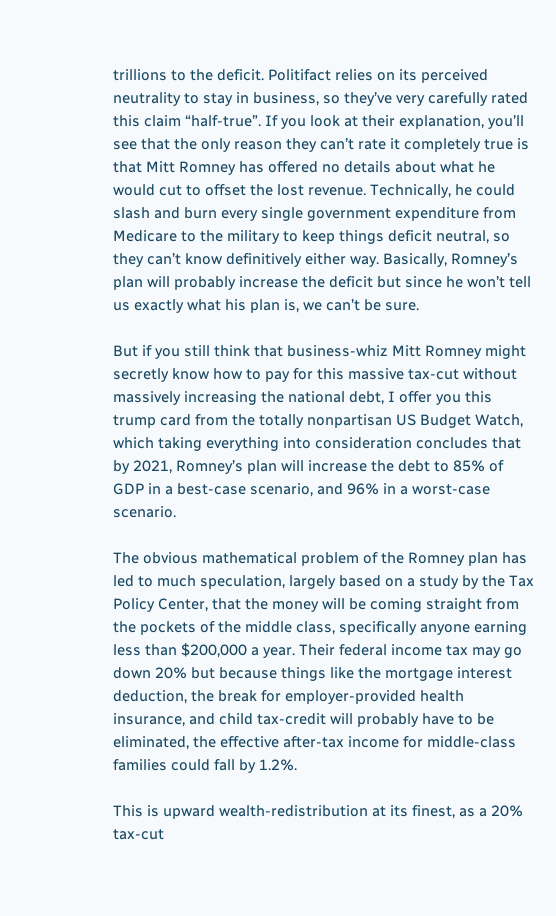trillions to the deficit. Politifact relies on its perceived neutrality to stay in business, so they’ve very carefully rated this claim “half-true”. If you look at their explanation, you’ll see that the only reason they can’t rate it completely true is that Mitt Romney has offered no details about what he would cut to offset the lost revenue. Technically, he could slash and burn every single government expenditure from Medicare to the military to keep things deficit neutral, so they can’t know definitively either way. Basically, Romney’s plan will probably increase the deficit but since he won’t tell us exactly what his plan is, we can’t be sure.

But if you still think that business-whiz Mitt Romney might secretly know how to pay for this massive tax-cut without massively increasing the national debt, I offer you this trump card from the totally nonpartisan US Budget Watch, which taking everything into consideration concludes that by 2021, Romney’s plan will increase the debt to 85% of GDP in a best-case scenario, and 96% in a worst-case scenario.

The obvious mathematical problem of the Romney plan has led to much speculation, largely based on a study by the Tax Policy Center, that the money will be coming straight from the pockets of the middle class, specifically anyone earning less than $200,000 a year. Their federal income tax may go down 20% but because things like the mortgage interest deduction, the break for employer-provided health insurance, and child tax-credit will probably have to be eliminated, the effective after-tax income for middle-class families could fall by 1.2%.

This is upward wealth-redistribution at its finest, as a 20% tax-cut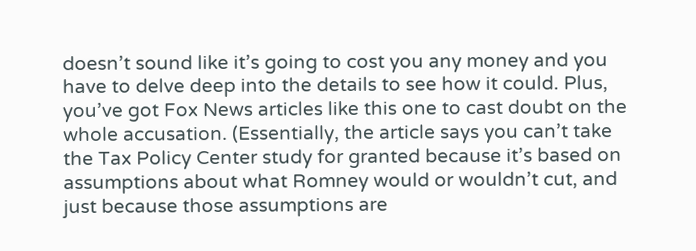doesn’t sound like it’s going to cost you any money and you have to delve deep into the details to see how it could. Plus, you’ve got Fox News articles like this one to cast doubt on the whole accusation. (Essentially, the article says you can’t take the Tax Policy Center study for granted because it’s based on assumptions about what Romney would or wouldn’t cut, and just because those assumptions are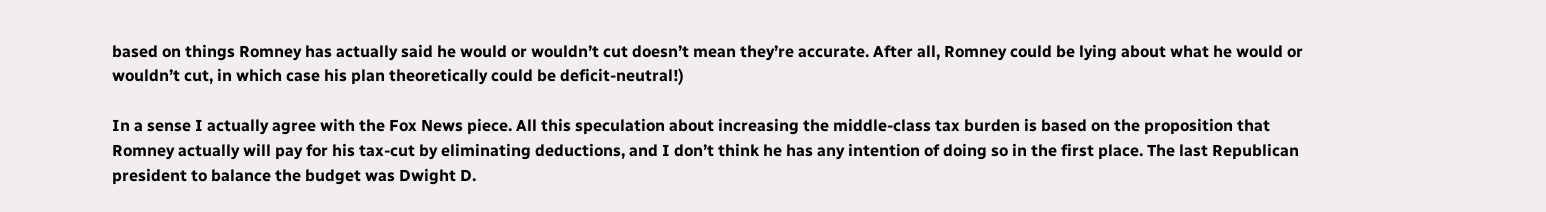based on things Romney has actually said he would or wouldn’t cut doesn’t mean they’re accurate. After all, Romney could be lying about what he would or wouldn’t cut, in which case his plan theoretically could be deficit-neutral!)

In a sense I actually agree with the Fox News piece. All this speculation about increasing the middle-class tax burden is based on the proposition that Romney actually will pay for his tax-cut by eliminating deductions, and I don’t think he has any intention of doing so in the first place. The last Republican president to balance the budget was Dwight D.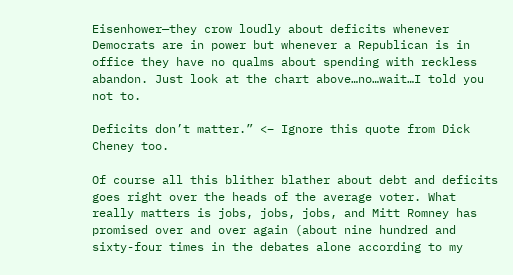Eisenhower—they crow loudly about deficits whenever Democrats are in power but whenever a Republican is in office they have no qualms about spending with reckless abandon. Just look at the chart above…no…wait…I told you not to.

Deficits don’t matter.” <– Ignore this quote from Dick Cheney too.

Of course all this blither blather about debt and deficits goes right over the heads of the average voter. What really matters is jobs, jobs, jobs, and Mitt Romney has promised over and over again (about nine hundred and sixty-four times in the debates alone according to my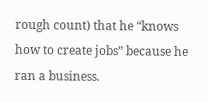rough count) that he “knows how to create jobs” because he ran a business.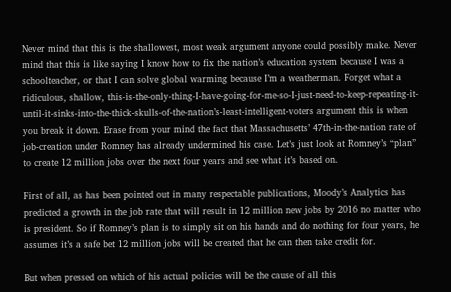Never mind that this is the shallowest, most weak argument anyone could possibly make. Never mind that this is like saying I know how to fix the nation’s education system because I was a schoolteacher, or that I can solve global warming because I’m a weatherman. Forget what a ridiculous, shallow, this-is-the-only-thing-I-have-going-for-me-so-I-just-need-to-keep-repeating-it-until-it-sinks-into-the-thick-skulls-of-the-nation’s-least-intelligent-voters argument this is when you break it down. Erase from your mind the fact that Massachusetts’ 47th-in-the-nation rate of job-creation under Romney has already undermined his case. Let’s just look at Romney’s “plan” to create 12 million jobs over the next four years and see what it’s based on.

First of all, as has been pointed out in many respectable publications, Moody’s Analytics has predicted a growth in the job rate that will result in 12 million new jobs by 2016 no matter who is president. So if Romney’s plan is to simply sit on his hands and do nothing for four years, he assumes it’s a safe bet 12 million jobs will be created that he can then take credit for.

But when pressed on which of his actual policies will be the cause of all this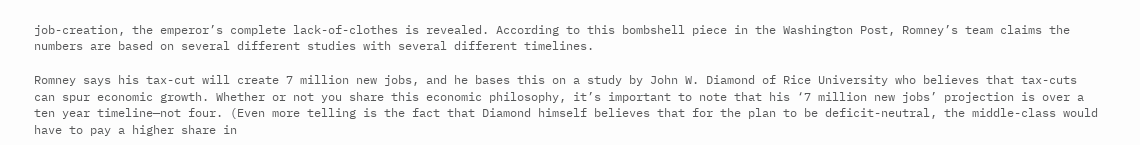job-creation, the emperor’s complete lack-of-clothes is revealed. According to this bombshell piece in the Washington Post, Romney’s team claims the numbers are based on several different studies with several different timelines.

Romney says his tax-cut will create 7 million new jobs, and he bases this on a study by John W. Diamond of Rice University who believes that tax-cuts can spur economic growth. Whether or not you share this economic philosophy, it’s important to note that his ‘7 million new jobs’ projection is over a ten year timeline—not four. (Even more telling is the fact that Diamond himself believes that for the plan to be deficit-neutral, the middle-class would have to pay a higher share in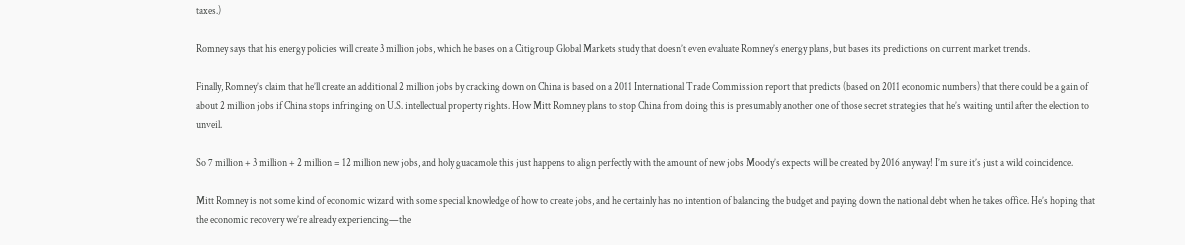taxes.)

Romney says that his energy policies will create 3 million jobs, which he bases on a Citigroup Global Markets study that doesn’t even evaluate Romney’s energy plans, but bases its predictions on current market trends.

Finally, Romney’s claim that he’ll create an additional 2 million jobs by cracking down on China is based on a 2011 International Trade Commission report that predicts (based on 2011 economic numbers) that there could be a gain of about 2 million jobs if China stops infringing on U.S. intellectual property rights. How Mitt Romney plans to stop China from doing this is presumably another one of those secret strategies that he’s waiting until after the election to unveil.

So 7 million + 3 million + 2 million = 12 million new jobs, and holy guacamole this just happens to align perfectly with the amount of new jobs Moody’s expects will be created by 2016 anyway! I’m sure it’s just a wild coincidence.

Mitt Romney is not some kind of economic wizard with some special knowledge of how to create jobs, and he certainly has no intention of balancing the budget and paying down the national debt when he takes office. He’s hoping that the economic recovery we’re already experiencing—the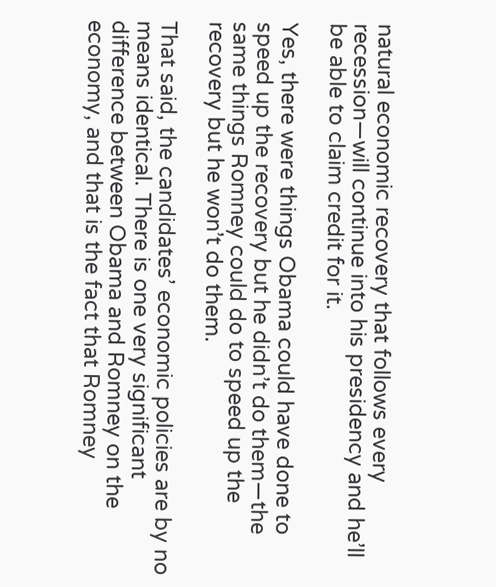natural economic recovery that follows every recession—will continue into his presidency and he’ll be able to claim credit for it.

Yes, there were things Obama could have done to speed up the recovery but he didn’t do them—the same things Romney could do to speed up the recovery but he won’t do them.

That said, the candidates’ economic policies are by no means identical. There is one very significant difference between Obama and Romney on the economy, and that is the fact that Romney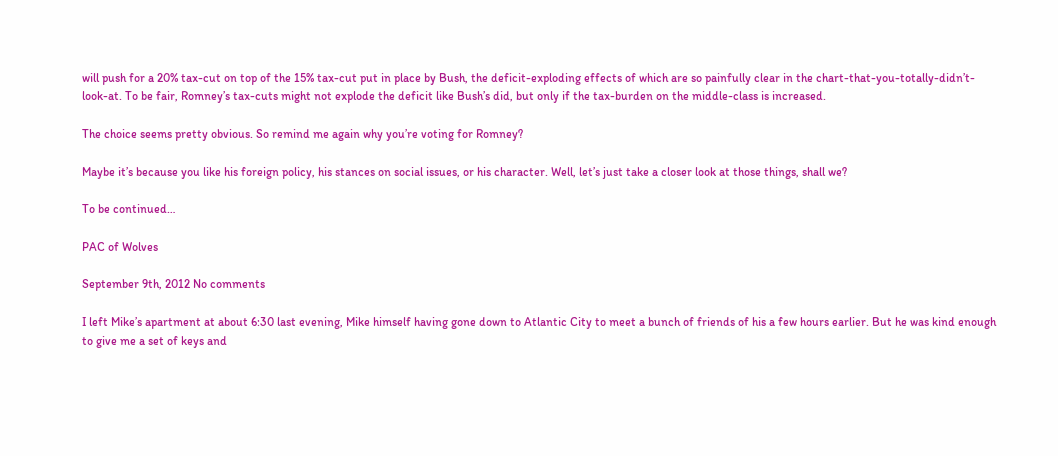will push for a 20% tax-cut on top of the 15% tax-cut put in place by Bush, the deficit-exploding effects of which are so painfully clear in the chart-that-you-totally-didn’t-look-at. To be fair, Romney’s tax-cuts might not explode the deficit like Bush’s did, but only if the tax-burden on the middle-class is increased.

The choice seems pretty obvious. So remind me again why you’re voting for Romney?

Maybe it’s because you like his foreign policy, his stances on social issues, or his character. Well, let’s just take a closer look at those things, shall we?

To be continued…

PAC of Wolves

September 9th, 2012 No comments

I left Mike’s apartment at about 6:30 last evening, Mike himself having gone down to Atlantic City to meet a bunch of friends of his a few hours earlier. But he was kind enough to give me a set of keys and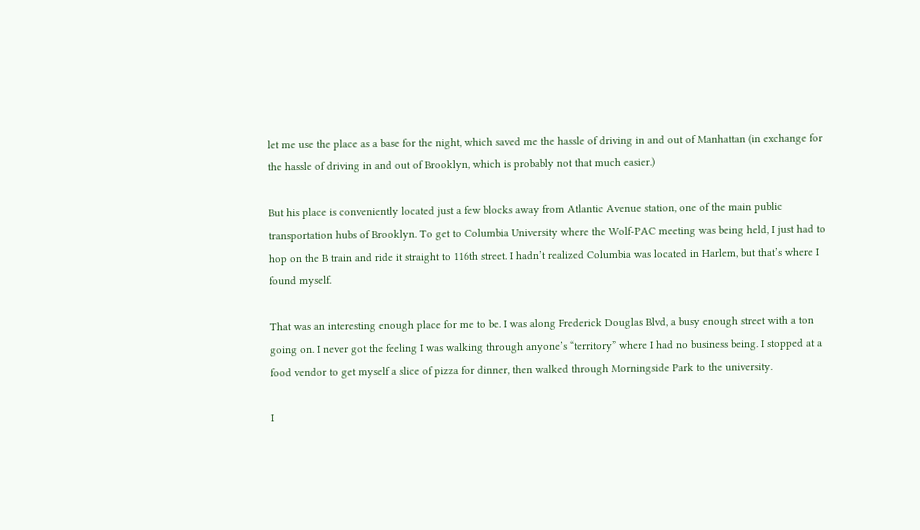let me use the place as a base for the night, which saved me the hassle of driving in and out of Manhattan (in exchange for the hassle of driving in and out of Brooklyn, which is probably not that much easier.)

But his place is conveniently located just a few blocks away from Atlantic Avenue station, one of the main public transportation hubs of Brooklyn. To get to Columbia University where the Wolf-PAC meeting was being held, I just had to hop on the B train and ride it straight to 116th street. I hadn’t realized Columbia was located in Harlem, but that’s where I found myself.

That was an interesting enough place for me to be. I was along Frederick Douglas Blvd, a busy enough street with a ton going on. I never got the feeling I was walking through anyone’s “territory” where I had no business being. I stopped at a food vendor to get myself a slice of pizza for dinner, then walked through Morningside Park to the university.

I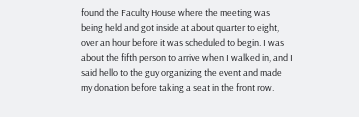found the Faculty House where the meeting was being held and got inside at about quarter to eight, over an hour before it was scheduled to begin. I was about the fifth person to arrive when I walked in, and I said hello to the guy organizing the event and made my donation before taking a seat in the front row.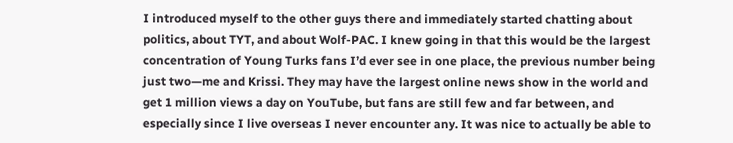I introduced myself to the other guys there and immediately started chatting about politics, about TYT, and about Wolf-PAC. I knew going in that this would be the largest concentration of Young Turks fans I’d ever see in one place, the previous number being just two—me and Krissi. They may have the largest online news show in the world and get 1 million views a day on YouTube, but fans are still few and far between, and especially since I live overseas I never encounter any. It was nice to actually be able to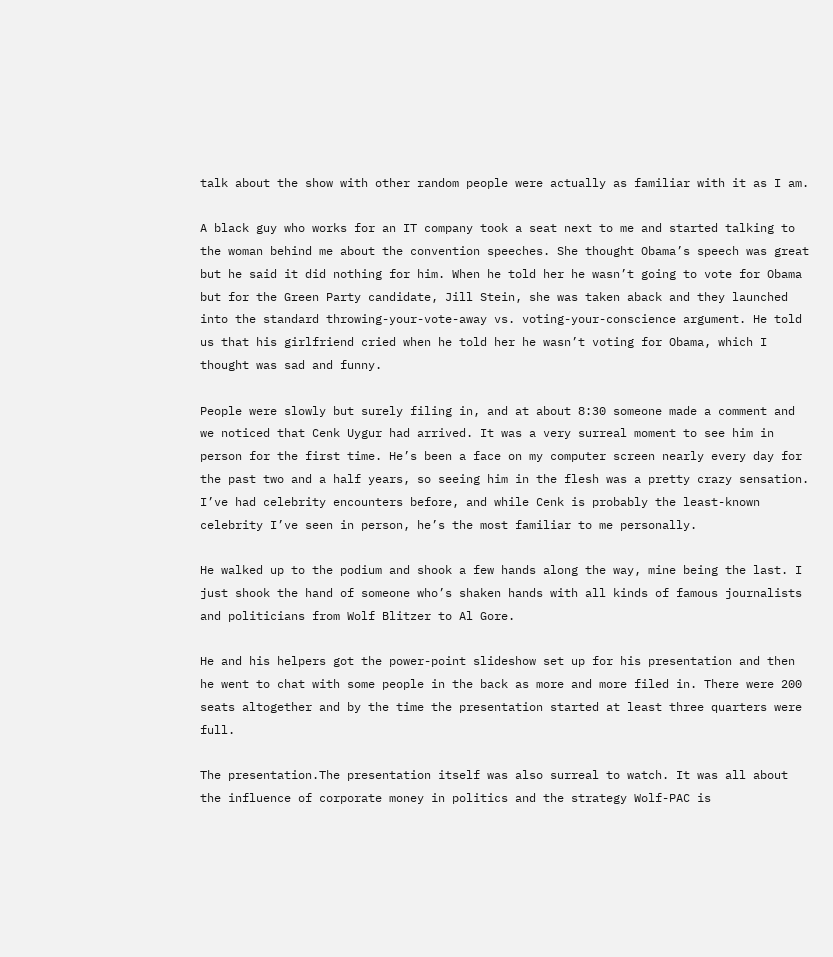talk about the show with other random people were actually as familiar with it as I am.

A black guy who works for an IT company took a seat next to me and started talking to the woman behind me about the convention speeches. She thought Obama’s speech was great but he said it did nothing for him. When he told her he wasn’t going to vote for Obama but for the Green Party candidate, Jill Stein, she was taken aback and they launched into the standard throwing-your-vote-away vs. voting-your-conscience argument. He told us that his girlfriend cried when he told her he wasn’t voting for Obama, which I thought was sad and funny.

People were slowly but surely filing in, and at about 8:30 someone made a comment and we noticed that Cenk Uygur had arrived. It was a very surreal moment to see him in person for the first time. He’s been a face on my computer screen nearly every day for the past two and a half years, so seeing him in the flesh was a pretty crazy sensation. I’ve had celebrity encounters before, and while Cenk is probably the least-known celebrity I’ve seen in person, he’s the most familiar to me personally.

He walked up to the podium and shook a few hands along the way, mine being the last. I just shook the hand of someone who’s shaken hands with all kinds of famous journalists and politicians from Wolf Blitzer to Al Gore.

He and his helpers got the power-point slideshow set up for his presentation and then he went to chat with some people in the back as more and more filed in. There were 200 seats altogether and by the time the presentation started at least three quarters were full.

The presentation.The presentation itself was also surreal to watch. It was all about the influence of corporate money in politics and the strategy Wolf-PAC is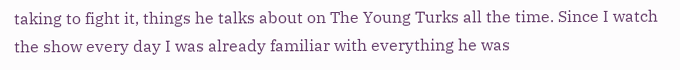taking to fight it, things he talks about on The Young Turks all the time. Since I watch the show every day I was already familiar with everything he was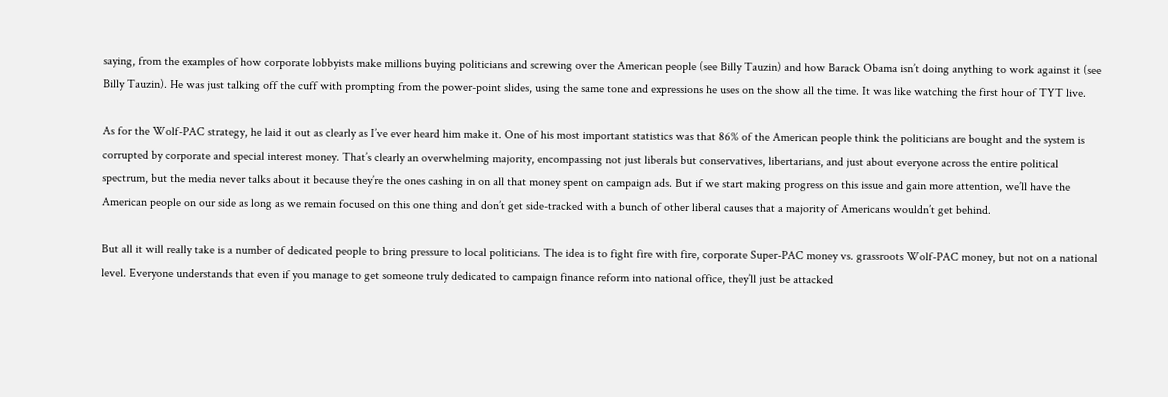saying, from the examples of how corporate lobbyists make millions buying politicians and screwing over the American people (see Billy Tauzin) and how Barack Obama isn’t doing anything to work against it (see Billy Tauzin). He was just talking off the cuff with prompting from the power-point slides, using the same tone and expressions he uses on the show all the time. It was like watching the first hour of TYT live.

As for the Wolf-PAC strategy, he laid it out as clearly as I’ve ever heard him make it. One of his most important statistics was that 86% of the American people think the politicians are bought and the system is corrupted by corporate and special interest money. That’s clearly an overwhelming majority, encompassing not just liberals but conservatives, libertarians, and just about everyone across the entire political spectrum, but the media never talks about it because they’re the ones cashing in on all that money spent on campaign ads. But if we start making progress on this issue and gain more attention, we’ll have the American people on our side as long as we remain focused on this one thing and don’t get side-tracked with a bunch of other liberal causes that a majority of Americans wouldn’t get behind.

But all it will really take is a number of dedicated people to bring pressure to local politicians. The idea is to fight fire with fire, corporate Super-PAC money vs. grassroots Wolf-PAC money, but not on a national level. Everyone understands that even if you manage to get someone truly dedicated to campaign finance reform into national office, they’ll just be attacked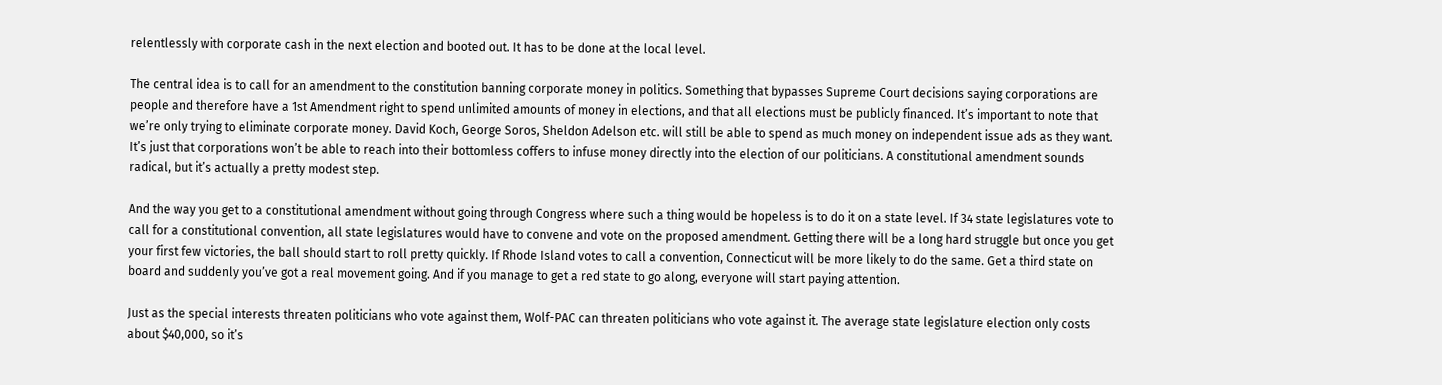relentlessly with corporate cash in the next election and booted out. It has to be done at the local level.

The central idea is to call for an amendment to the constitution banning corporate money in politics. Something that bypasses Supreme Court decisions saying corporations are people and therefore have a 1st Amendment right to spend unlimited amounts of money in elections, and that all elections must be publicly financed. It’s important to note that we’re only trying to eliminate corporate money. David Koch, George Soros, Sheldon Adelson etc. will still be able to spend as much money on independent issue ads as they want. It’s just that corporations won’t be able to reach into their bottomless coffers to infuse money directly into the election of our politicians. A constitutional amendment sounds radical, but it’s actually a pretty modest step.

And the way you get to a constitutional amendment without going through Congress where such a thing would be hopeless is to do it on a state level. If 34 state legislatures vote to call for a constitutional convention, all state legislatures would have to convene and vote on the proposed amendment. Getting there will be a long hard struggle but once you get your first few victories, the ball should start to roll pretty quickly. If Rhode Island votes to call a convention, Connecticut will be more likely to do the same. Get a third state on board and suddenly you’ve got a real movement going. And if you manage to get a red state to go along, everyone will start paying attention.

Just as the special interests threaten politicians who vote against them, Wolf-PAC can threaten politicians who vote against it. The average state legislature election only costs about $40,000, so it’s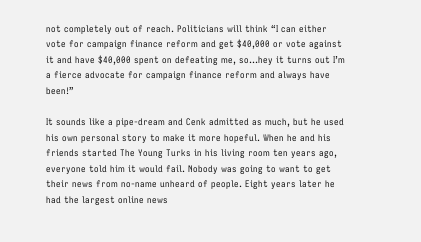not completely out of reach. Politicians will think “I can either vote for campaign finance reform and get $40,000 or vote against it and have $40,000 spent on defeating me, so…hey it turns out I’m a fierce advocate for campaign finance reform and always have been!”

It sounds like a pipe-dream and Cenk admitted as much, but he used his own personal story to make it more hopeful. When he and his friends started The Young Turks in his living room ten years ago, everyone told him it would fail. Nobody was going to want to get their news from no-name unheard of people. Eight years later he had the largest online news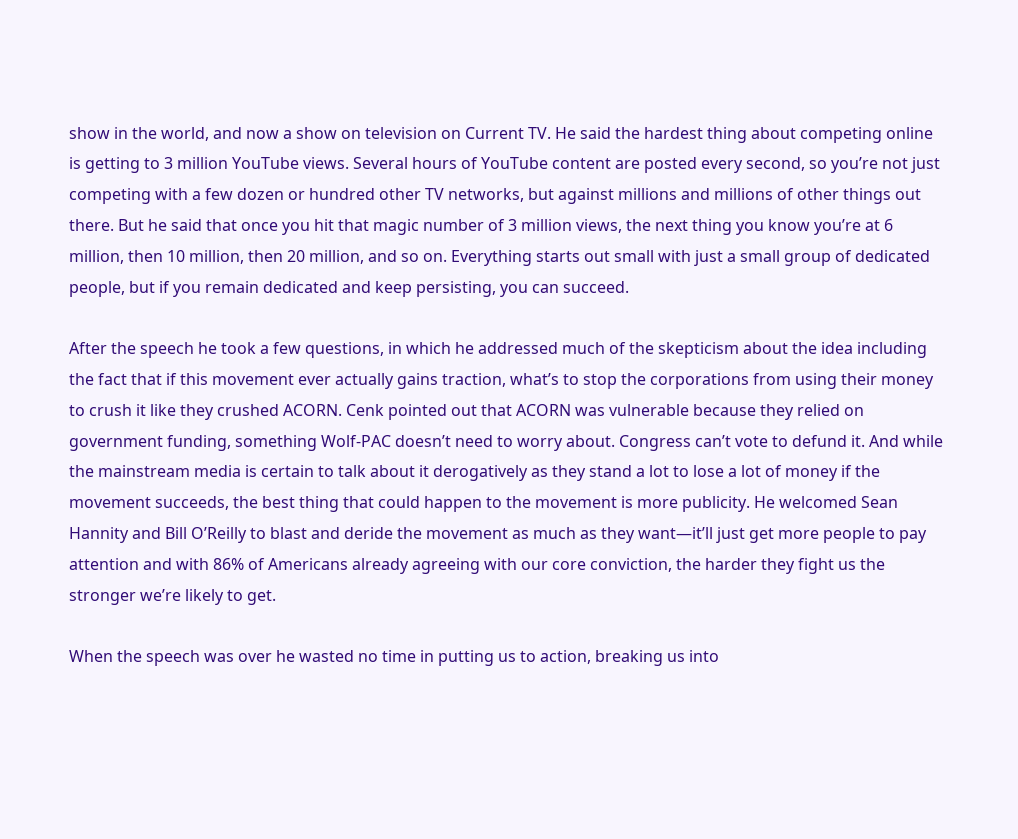show in the world, and now a show on television on Current TV. He said the hardest thing about competing online is getting to 3 million YouTube views. Several hours of YouTube content are posted every second, so you’re not just competing with a few dozen or hundred other TV networks, but against millions and millions of other things out there. But he said that once you hit that magic number of 3 million views, the next thing you know you’re at 6 million, then 10 million, then 20 million, and so on. Everything starts out small with just a small group of dedicated people, but if you remain dedicated and keep persisting, you can succeed.

After the speech he took a few questions, in which he addressed much of the skepticism about the idea including the fact that if this movement ever actually gains traction, what’s to stop the corporations from using their money to crush it like they crushed ACORN. Cenk pointed out that ACORN was vulnerable because they relied on government funding, something Wolf-PAC doesn’t need to worry about. Congress can’t vote to defund it. And while the mainstream media is certain to talk about it derogatively as they stand a lot to lose a lot of money if the movement succeeds, the best thing that could happen to the movement is more publicity. He welcomed Sean Hannity and Bill O’Reilly to blast and deride the movement as much as they want—it’ll just get more people to pay attention and with 86% of Americans already agreeing with our core conviction, the harder they fight us the stronger we’re likely to get.

When the speech was over he wasted no time in putting us to action, breaking us into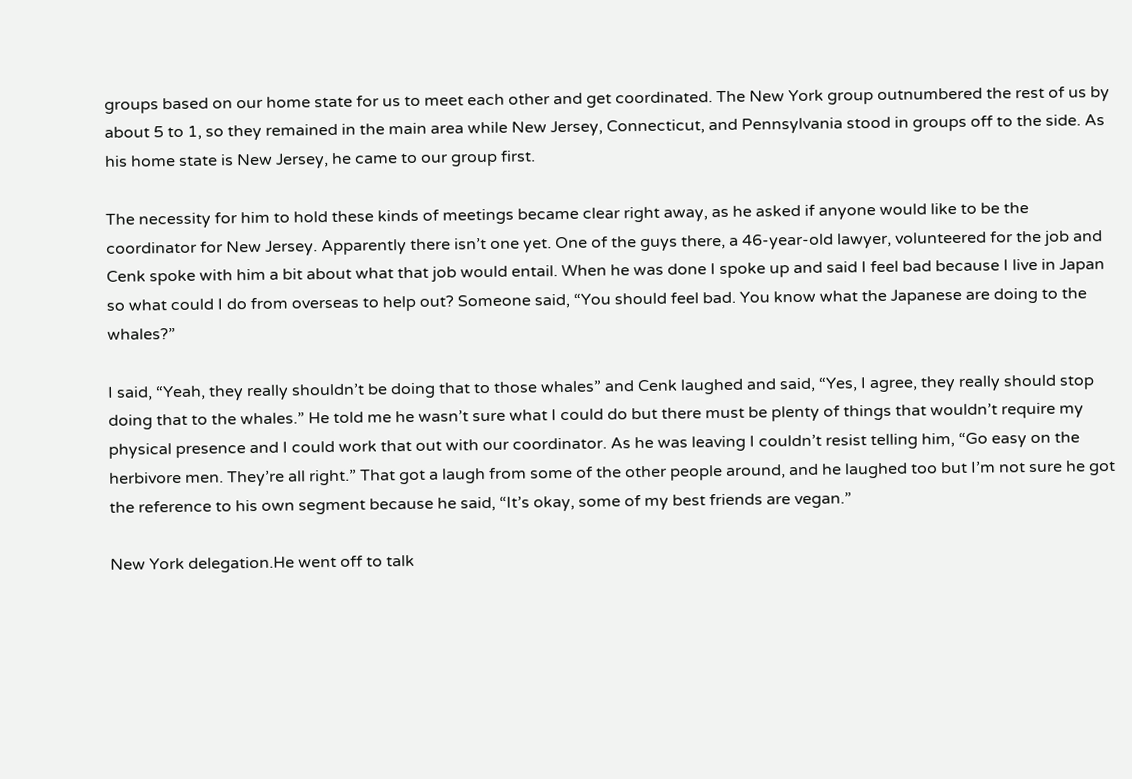groups based on our home state for us to meet each other and get coordinated. The New York group outnumbered the rest of us by about 5 to 1, so they remained in the main area while New Jersey, Connecticut, and Pennsylvania stood in groups off to the side. As his home state is New Jersey, he came to our group first.

The necessity for him to hold these kinds of meetings became clear right away, as he asked if anyone would like to be the coordinator for New Jersey. Apparently there isn’t one yet. One of the guys there, a 46-year-old lawyer, volunteered for the job and Cenk spoke with him a bit about what that job would entail. When he was done I spoke up and said I feel bad because I live in Japan so what could I do from overseas to help out? Someone said, “You should feel bad. You know what the Japanese are doing to the whales?”

I said, “Yeah, they really shouldn’t be doing that to those whales” and Cenk laughed and said, “Yes, I agree, they really should stop doing that to the whales.” He told me he wasn’t sure what I could do but there must be plenty of things that wouldn’t require my physical presence and I could work that out with our coordinator. As he was leaving I couldn’t resist telling him, “Go easy on the herbivore men. They’re all right.” That got a laugh from some of the other people around, and he laughed too but I’m not sure he got the reference to his own segment because he said, “It’s okay, some of my best friends are vegan.”

New York delegation.He went off to talk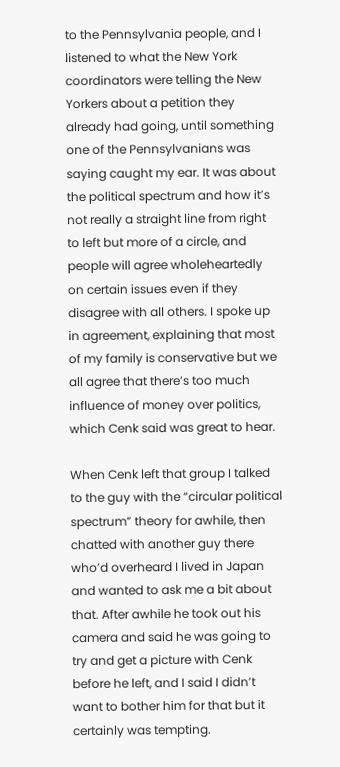to the Pennsylvania people, and I listened to what the New York coordinators were telling the New Yorkers about a petition they already had going, until something one of the Pennsylvanians was saying caught my ear. It was about the political spectrum and how it’s not really a straight line from right to left but more of a circle, and people will agree wholeheartedly on certain issues even if they disagree with all others. I spoke up in agreement, explaining that most of my family is conservative but we all agree that there’s too much influence of money over politics, which Cenk said was great to hear.

When Cenk left that group I talked to the guy with the “circular political spectrum” theory for awhile, then chatted with another guy there who’d overheard I lived in Japan and wanted to ask me a bit about that. After awhile he took out his camera and said he was going to try and get a picture with Cenk before he left, and I said I didn’t want to bother him for that but it certainly was tempting.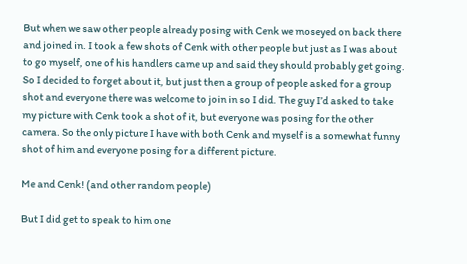But when we saw other people already posing with Cenk we moseyed on back there and joined in. I took a few shots of Cenk with other people but just as I was about to go myself, one of his handlers came up and said they should probably get going. So I decided to forget about it, but just then a group of people asked for a group shot and everyone there was welcome to join in so I did. The guy I’d asked to take my picture with Cenk took a shot of it, but everyone was posing for the other camera. So the only picture I have with both Cenk and myself is a somewhat funny shot of him and everyone posing for a different picture.

Me and Cenk! (and other random people)

But I did get to speak to him one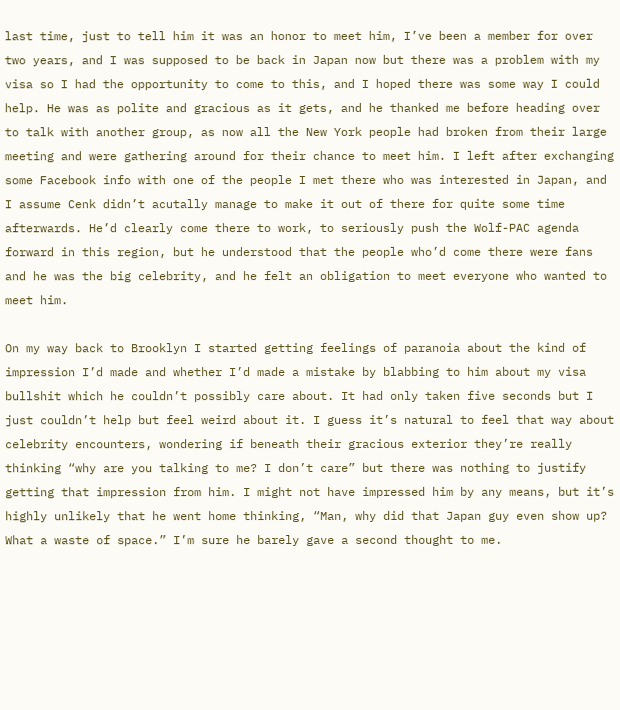last time, just to tell him it was an honor to meet him, I’ve been a member for over two years, and I was supposed to be back in Japan now but there was a problem with my visa so I had the opportunity to come to this, and I hoped there was some way I could help. He was as polite and gracious as it gets, and he thanked me before heading over to talk with another group, as now all the New York people had broken from their large meeting and were gathering around for their chance to meet him. I left after exchanging some Facebook info with one of the people I met there who was interested in Japan, and I assume Cenk didn’t acutally manage to make it out of there for quite some time afterwards. He’d clearly come there to work, to seriously push the Wolf-PAC agenda forward in this region, but he understood that the people who’d come there were fans and he was the big celebrity, and he felt an obligation to meet everyone who wanted to meet him.

On my way back to Brooklyn I started getting feelings of paranoia about the kind of impression I’d made and whether I’d made a mistake by blabbing to him about my visa bullshit which he couldn’t possibly care about. It had only taken five seconds but I just couldn’t help but feel weird about it. I guess it’s natural to feel that way about celebrity encounters, wondering if beneath their gracious exterior they’re really thinking “why are you talking to me? I don’t care” but there was nothing to justify getting that impression from him. I might not have impressed him by any means, but it’s highly unlikely that he went home thinking, “Man, why did that Japan guy even show up? What a waste of space.” I’m sure he barely gave a second thought to me.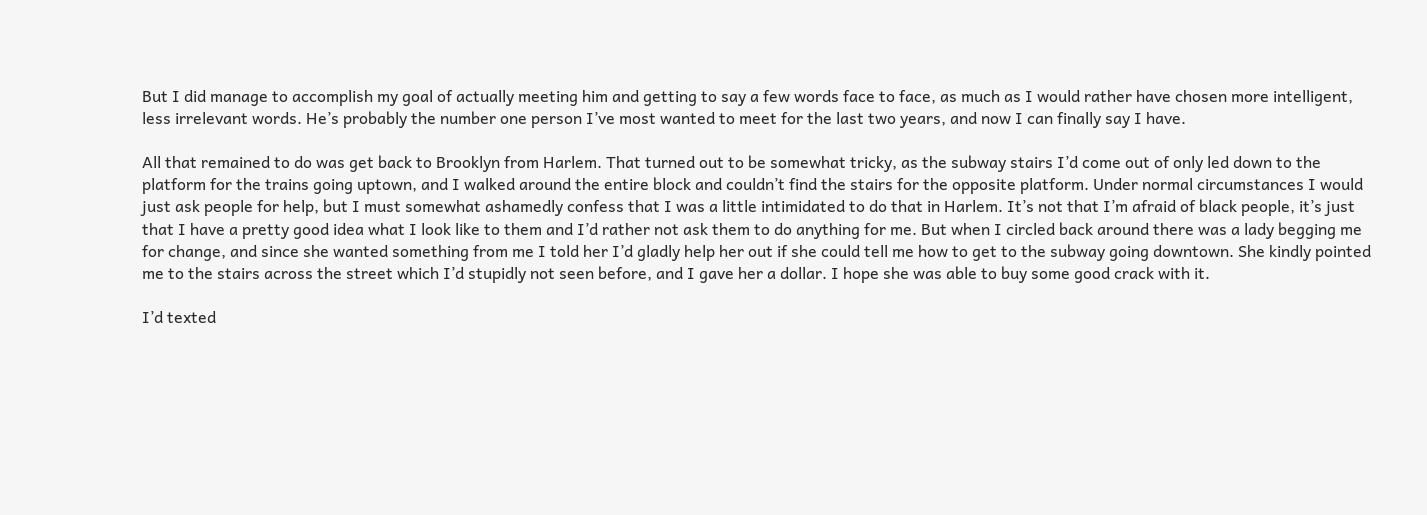But I did manage to accomplish my goal of actually meeting him and getting to say a few words face to face, as much as I would rather have chosen more intelligent, less irrelevant words. He’s probably the number one person I’ve most wanted to meet for the last two years, and now I can finally say I have.

All that remained to do was get back to Brooklyn from Harlem. That turned out to be somewhat tricky, as the subway stairs I’d come out of only led down to the platform for the trains going uptown, and I walked around the entire block and couldn’t find the stairs for the opposite platform. Under normal circumstances I would just ask people for help, but I must somewhat ashamedly confess that I was a little intimidated to do that in Harlem. It’s not that I’m afraid of black people, it’s just that I have a pretty good idea what I look like to them and I’d rather not ask them to do anything for me. But when I circled back around there was a lady begging me for change, and since she wanted something from me I told her I’d gladly help her out if she could tell me how to get to the subway going downtown. She kindly pointed me to the stairs across the street which I’d stupidly not seen before, and I gave her a dollar. I hope she was able to buy some good crack with it.

I’d texted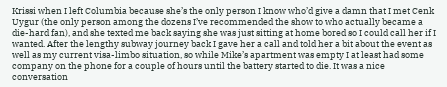Krissi when I left Columbia because she’s the only person I know who’d give a damn that I met Cenk Uygur (the only person among the dozens I’ve recommended the show to who actually became a die-hard fan), and she texted me back saying she was just sitting at home bored so I could call her if I wanted. After the lengthy subway journey back I gave her a call and told her a bit about the event as well as my current visa-limbo situation, so while Mike’s apartment was empty I at least had some company on the phone for a couple of hours until the battery started to die. It was a nice conversation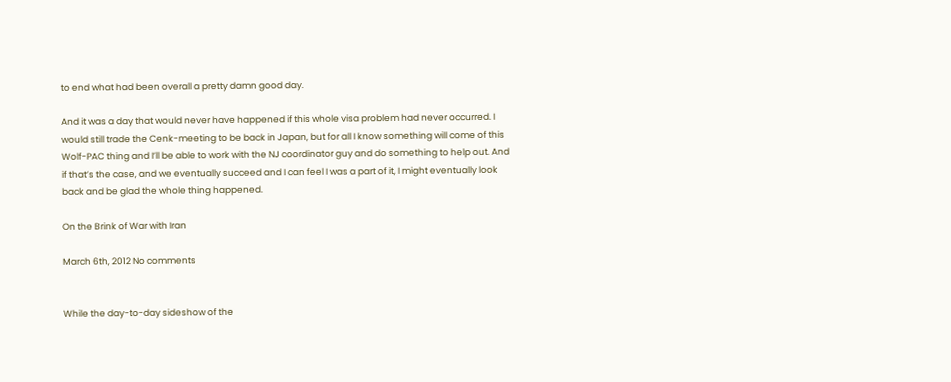to end what had been overall a pretty damn good day.

And it was a day that would never have happened if this whole visa problem had never occurred. I would still trade the Cenk-meeting to be back in Japan, but for all I know something will come of this Wolf-PAC thing and I’ll be able to work with the NJ coordinator guy and do something to help out. And if that’s the case, and we eventually succeed and I can feel I was a part of it, I might eventually look back and be glad the whole thing happened.

On the Brink of War with Iran

March 6th, 2012 No comments


While the day-to-day sideshow of the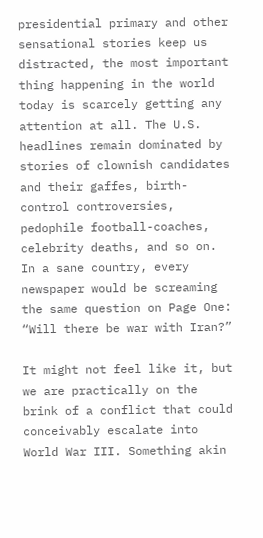presidential primary and other sensational stories keep us distracted, the most important thing happening in the world today is scarcely getting any attention at all. The U.S. headlines remain dominated by stories of clownish candidates and their gaffes, birth-control controversies, pedophile football-coaches, celebrity deaths, and so on. In a sane country, every newspaper would be screaming the same question on Page One: “Will there be war with Iran?”

It might not feel like it, but we are practically on the brink of a conflict that could conceivably escalate into World War III. Something akin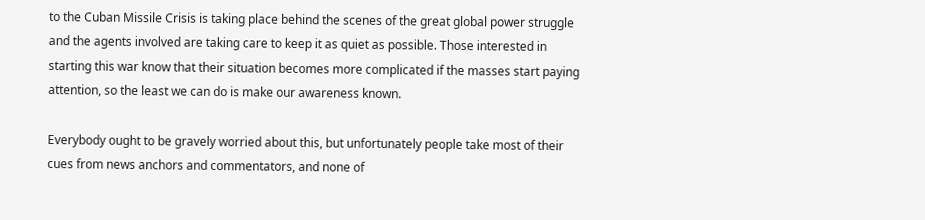to the Cuban Missile Crisis is taking place behind the scenes of the great global power struggle and the agents involved are taking care to keep it as quiet as possible. Those interested in starting this war know that their situation becomes more complicated if the masses start paying attention, so the least we can do is make our awareness known.

Everybody ought to be gravely worried about this, but unfortunately people take most of their cues from news anchors and commentators, and none of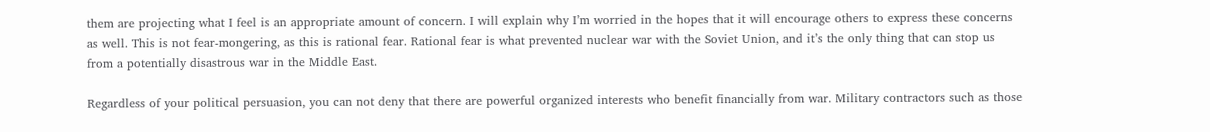them are projecting what I feel is an appropriate amount of concern. I will explain why I’m worried in the hopes that it will encourage others to express these concerns as well. This is not fear-mongering, as this is rational fear. Rational fear is what prevented nuclear war with the Soviet Union, and it’s the only thing that can stop us from a potentially disastrous war in the Middle East.

Regardless of your political persuasion, you can not deny that there are powerful organized interests who benefit financially from war. Military contractors such as those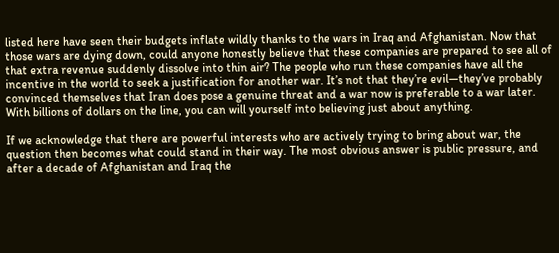listed here have seen their budgets inflate wildly thanks to the wars in Iraq and Afghanistan. Now that those wars are dying down, could anyone honestly believe that these companies are prepared to see all of that extra revenue suddenly dissolve into thin air? The people who run these companies have all the incentive in the world to seek a justification for another war. It’s not that they’re evil—they’ve probably convinced themselves that Iran does pose a genuine threat and a war now is preferable to a war later. With billions of dollars on the line, you can will yourself into believing just about anything.

If we acknowledge that there are powerful interests who are actively trying to bring about war, the question then becomes what could stand in their way. The most obvious answer is public pressure, and after a decade of Afghanistan and Iraq the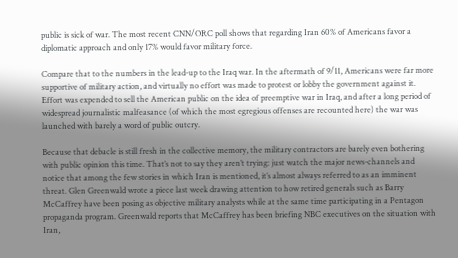public is sick of war. The most recent CNN/ORC poll shows that regarding Iran 60% of Americans favor a diplomatic approach and only 17% would favor military force.

Compare that to the numbers in the lead-up to the Iraq war. In the aftermath of 9/11, Americans were far more supportive of military action, and virtually no effort was made to protest or lobby the government against it. Effort was expended to sell the American public on the idea of preemptive war in Iraq, and after a long period of widespread journalistic malfeasance (of which the most egregious offenses are recounted here) the war was launched with barely a word of public outcry.

Because that debacle is still fresh in the collective memory, the military contractors are barely even bothering with public opinion this time. That’s not to say they aren’t trying: just watch the major news-channels and notice that among the few stories in which Iran is mentioned, it’s almost always referred to as an imminent threat. Glen Greenwald wrote a piece last week drawing attention to how retired generals such as Barry McCaffrey have been posing as objective military analysts while at the same time participating in a Pentagon propaganda program. Greenwald reports that McCaffrey has been briefing NBC executives on the situation with Iran,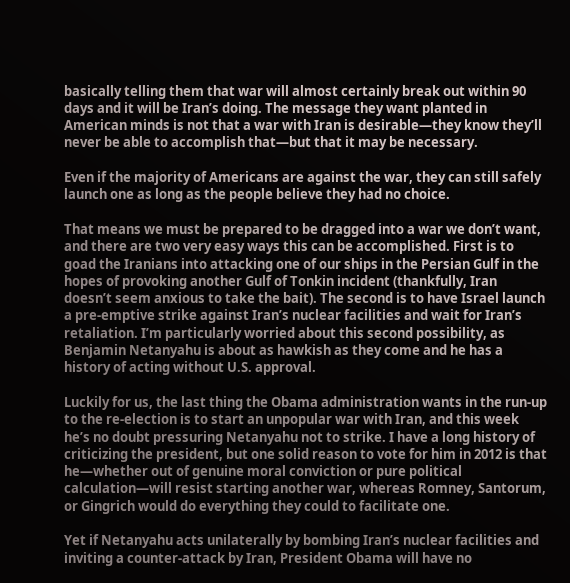basically telling them that war will almost certainly break out within 90 days and it will be Iran’s doing. The message they want planted in American minds is not that a war with Iran is desirable—they know they’ll never be able to accomplish that—but that it may be necessary.

Even if the majority of Americans are against the war, they can still safely launch one as long as the people believe they had no choice.

That means we must be prepared to be dragged into a war we don’t want, and there are two very easy ways this can be accomplished. First is to goad the Iranians into attacking one of our ships in the Persian Gulf in the hopes of provoking another Gulf of Tonkin incident (thankfully, Iran doesn’t seem anxious to take the bait). The second is to have Israel launch a pre-emptive strike against Iran’s nuclear facilities and wait for Iran’s retaliation. I’m particularly worried about this second possibility, as Benjamin Netanyahu is about as hawkish as they come and he has a history of acting without U.S. approval.

Luckily for us, the last thing the Obama administration wants in the run-up to the re-election is to start an unpopular war with Iran, and this week he’s no doubt pressuring Netanyahu not to strike. I have a long history of criticizing the president, but one solid reason to vote for him in 2012 is that he—whether out of genuine moral conviction or pure political calculation—will resist starting another war, whereas Romney, Santorum, or Gingrich would do everything they could to facilitate one.

Yet if Netanyahu acts unilaterally by bombing Iran’s nuclear facilities and inviting a counter-attack by Iran, President Obama will have no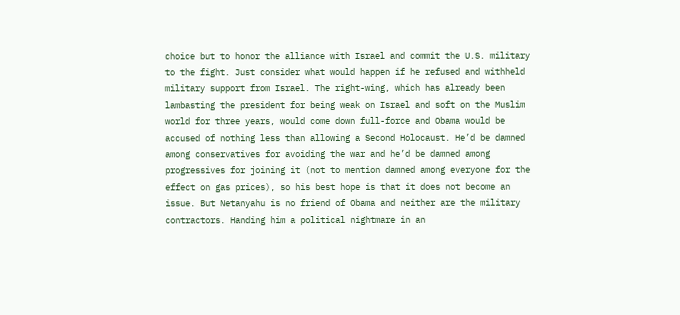choice but to honor the alliance with Israel and commit the U.S. military to the fight. Just consider what would happen if he refused and withheld military support from Israel. The right-wing, which has already been lambasting the president for being weak on Israel and soft on the Muslim world for three years, would come down full-force and Obama would be accused of nothing less than allowing a Second Holocaust. He’d be damned among conservatives for avoiding the war and he’d be damned among progressives for joining it (not to mention damned among everyone for the effect on gas prices), so his best hope is that it does not become an issue. But Netanyahu is no friend of Obama and neither are the military contractors. Handing him a political nightmare in an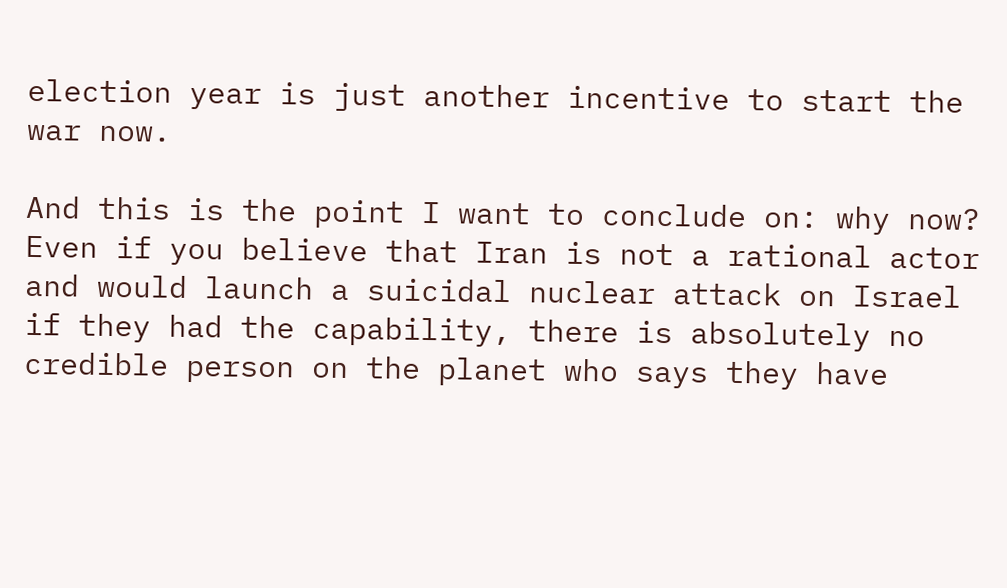election year is just another incentive to start the war now.

And this is the point I want to conclude on: why now? Even if you believe that Iran is not a rational actor and would launch a suicidal nuclear attack on Israel if they had the capability, there is absolutely no credible person on the planet who says they have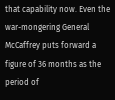that capability now. Even the war-mongering General McCaffrey puts forward a figure of 36 months as the period of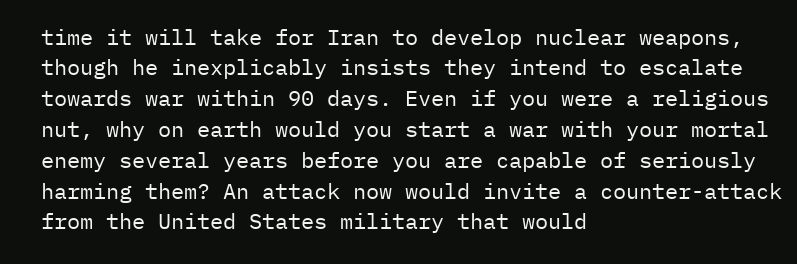time it will take for Iran to develop nuclear weapons, though he inexplicably insists they intend to escalate towards war within 90 days. Even if you were a religious nut, why on earth would you start a war with your mortal enemy several years before you are capable of seriously harming them? An attack now would invite a counter-attack from the United States military that would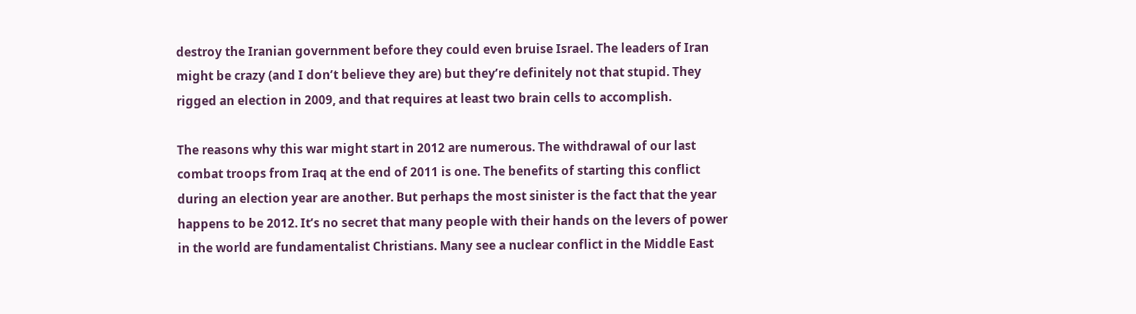destroy the Iranian government before they could even bruise Israel. The leaders of Iran might be crazy (and I don’t believe they are) but they’re definitely not that stupid. They rigged an election in 2009, and that requires at least two brain cells to accomplish.

The reasons why this war might start in 2012 are numerous. The withdrawal of our last combat troops from Iraq at the end of 2011 is one. The benefits of starting this conflict during an election year are another. But perhaps the most sinister is the fact that the year happens to be 2012. It’s no secret that many people with their hands on the levers of power in the world are fundamentalist Christians. Many see a nuclear conflict in the Middle East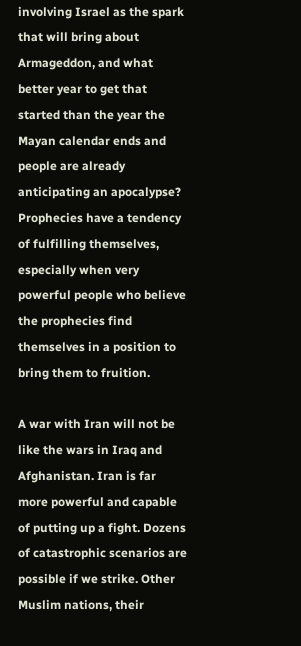involving Israel as the spark that will bring about Armageddon, and what better year to get that started than the year the Mayan calendar ends and people are already anticipating an apocalypse? Prophecies have a tendency of fulfilling themselves, especially when very powerful people who believe the prophecies find themselves in a position to bring them to fruition.

A war with Iran will not be like the wars in Iraq and Afghanistan. Iran is far more powerful and capable of putting up a fight. Dozens of catastrophic scenarios are possible if we strike. Other Muslim nations, their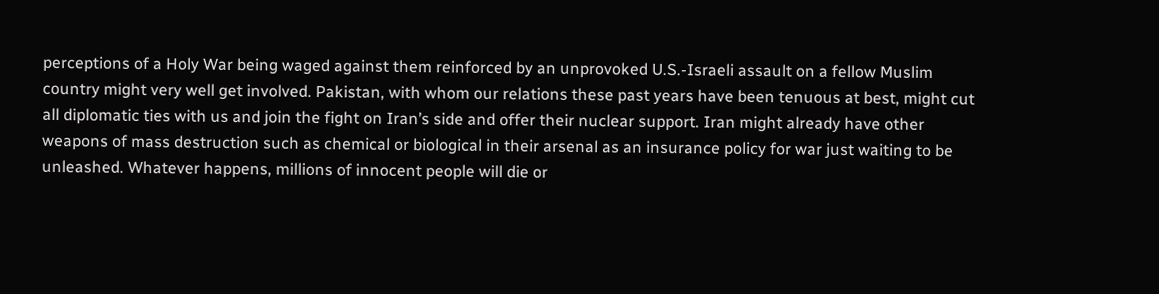perceptions of a Holy War being waged against them reinforced by an unprovoked U.S.-Israeli assault on a fellow Muslim country might very well get involved. Pakistan, with whom our relations these past years have been tenuous at best, might cut all diplomatic ties with us and join the fight on Iran’s side and offer their nuclear support. Iran might already have other weapons of mass destruction such as chemical or biological in their arsenal as an insurance policy for war just waiting to be unleashed. Whatever happens, millions of innocent people will die or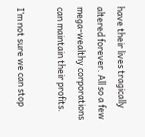have their lives tragically altered forever. All so a few mega-wealthy corporations can maintain their profits.

I’m not sure we can stop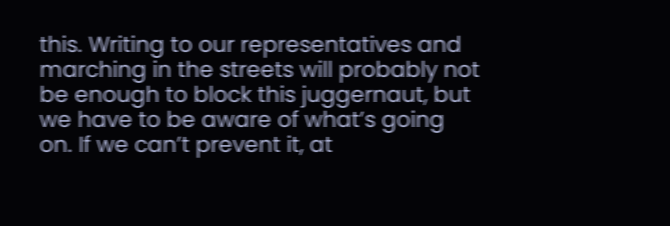this. Writing to our representatives and marching in the streets will probably not be enough to block this juggernaut, but we have to be aware of what’s going on. If we can’t prevent it, at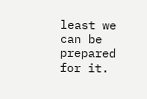least we can be prepared for it.